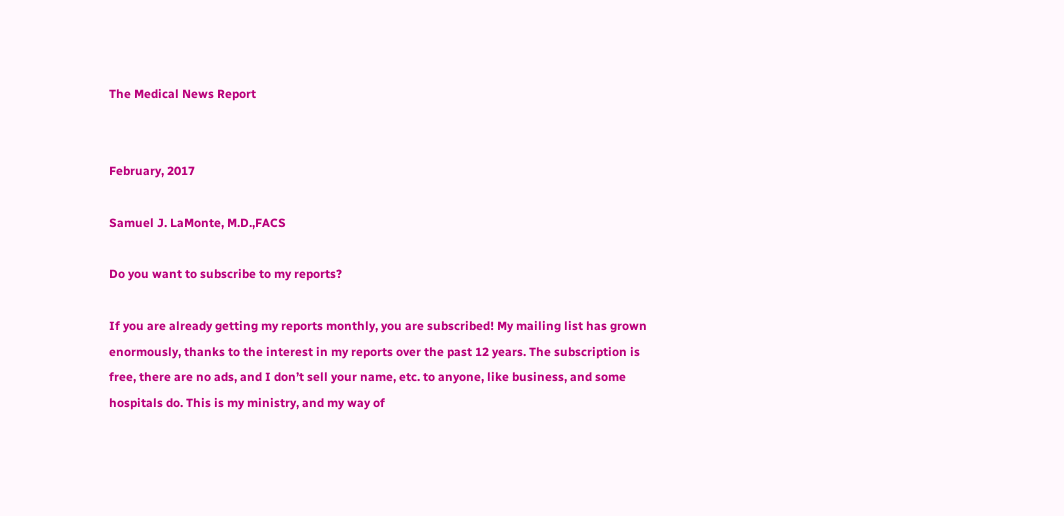The Medical News Report


February, 2017

Samuel J. LaMonte, M.D.,FACS

Do you want to subscribe to my reports?

If you are already getting my reports monthly, you are subscribed! My mailing list has grown enormously, thanks to the interest in my reports over the past 12 years. The subscription is free, there are no ads, and I don’t sell your name, etc. to anyone, like business, and some hospitals do. This is my ministry, and my way of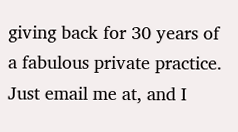giving back for 30 years of a fabulous private practice. Just email me at, and I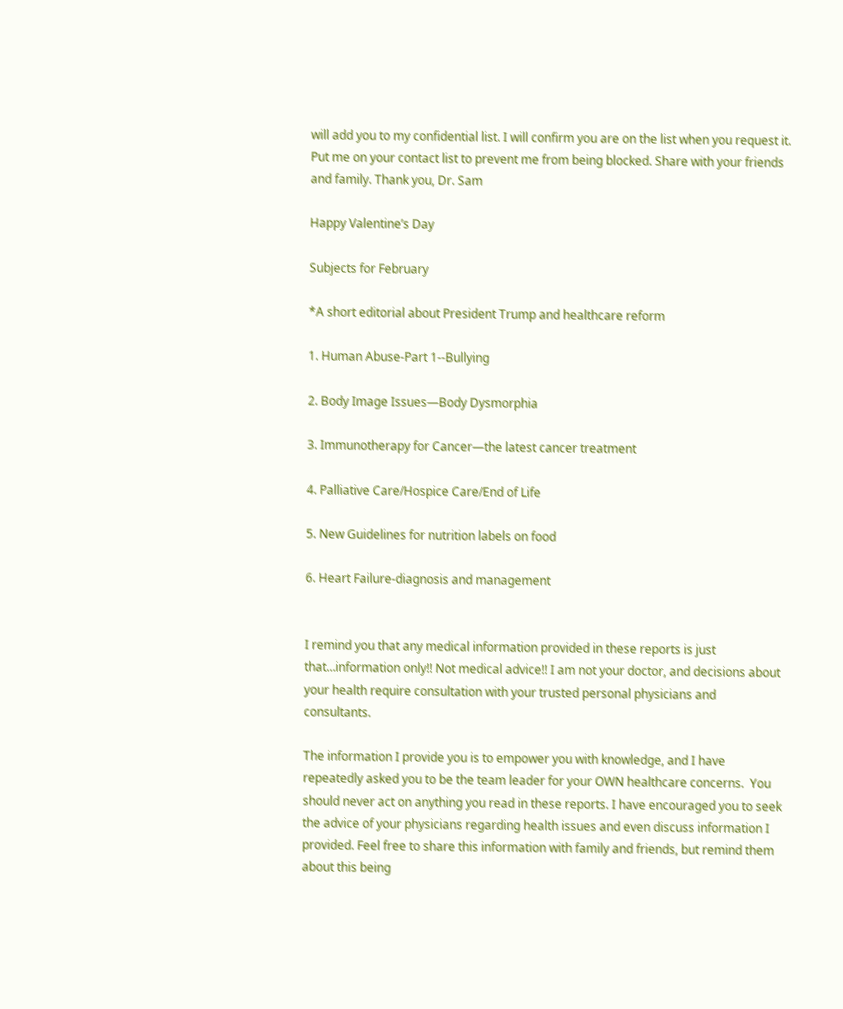will add you to my confidential list. I will confirm you are on the list when you request it. Put me on your contact list to prevent me from being blocked. Share with your friends and family. Thank you, Dr. Sam

Happy Valentine’s Day

Subjects for February

*A short editorial about President Trump and healthcare reform

1. Human Abuse-Part 1--Bullying

2. Body Image Issues—Body Dysmorphia

3. Immunotherapy for Cancer—the latest cancer treatment

4. Palliative Care/Hospice Care/End of Life

5. New Guidelines for nutrition labels on food

6. Heart Failure-diagnosis and management


I remind you that any medical information provided in these reports is just that…information only!! Not medical advice!! I am not your doctor, and decisions about your health require consultation with your trusted personal physicians and consultants.

The information I provide you is to empower you with knowledge, and I have repeatedly asked you to be the team leader for your OWN healthcare concerns.  You should never act on anything you read in these reports. I have encouraged you to seek the advice of your physicians regarding health issues and even discuss information I provided. Feel free to share this information with family and friends, but remind them about this being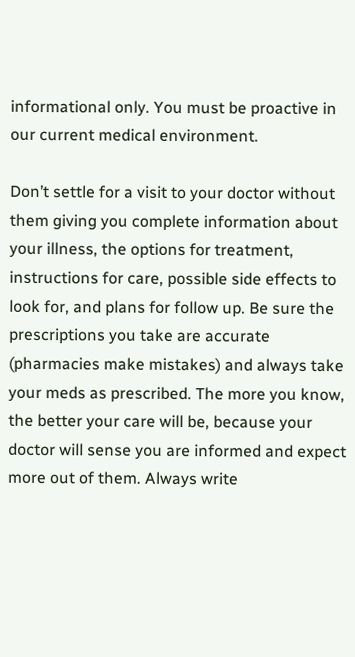informational only. You must be proactive in our current medical environment.

Don’t settle for a visit to your doctor without them giving you complete information about your illness, the options for treatment, instructions for care, possible side effects to look for, and plans for follow up. Be sure the prescriptions you take are accurate (pharmacies make mistakes) and always take your meds as prescribed. The more you know, the better your care will be, because your doctor will sense you are informed and expect more out of them. Always write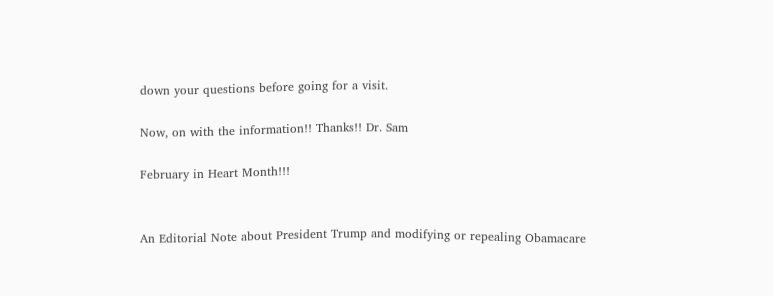down your questions before going for a visit.

Now, on with the information!! Thanks!! Dr. Sam

February in Heart Month!!!


An Editorial Note about President Trump and modifying or repealing Obamacare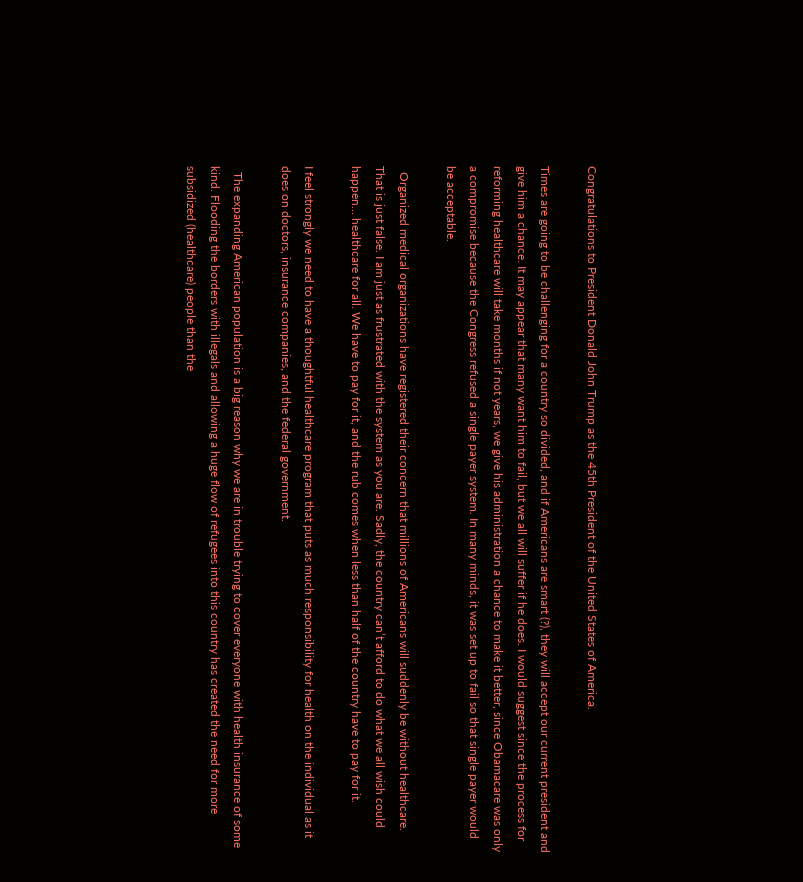Congratulations to President Donald John Trump as the 45th President of the United States of America.

Times are going to be challenging for a country so divided, and if Americans are smart (?), they will accept our current president and give him a chance. It may appear that many want him to fail, but we all will suffer if he does. I would suggest since the process for reforming healthcare will take months if not years, we give his administration a chance to make it better, since Obamacare was only a compromise because the Congress refused a single payer system. In many minds, it was set up to fail so that single payer would be acceptable.

  Organized medical organizations have registered their concern that millions of Americans will suddenly be without healthcare. That is just false. I am just as frustrated with the system as you are. Sadly, the country can’t afford to do what we all wish could happen… healthcare for all. We have to pay for it, and the rub comes when less than half of the country have to pay for it.

I feel strongly we need to have a thoughtful healthcare program that puts as much responsibility for health on the individual as it does on doctors, insurance companies, and the federal government.

  The expanding American population is a big reason why we are in trouble trying to cover everyone with health insurance of some kind. Flooding the borders with illegals and allowing a huge flow of refugees into this country has created the need for more subsidized (healthcare) people than the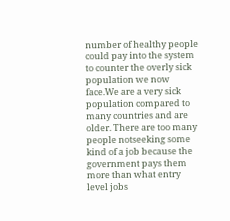number of healthy people could pay into the system to counter the overly sick population we now face.We are a very sick population compared to many countries and are older. There are too many people notseeking some kind of a job because the government pays them more than what entry level jobs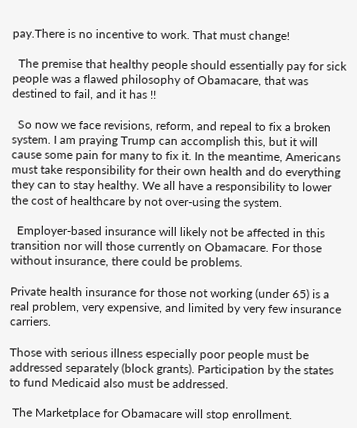pay.There is no incentive to work. That must change!

  The premise that healthy people should essentially pay for sick people was a flawed philosophy of Obamacare, that was destined to fail, and it has !!

  So now we face revisions, reform, and repeal to fix a broken system. I am praying Trump can accomplish this, but it will cause some pain for many to fix it. In the meantime, Americans must take responsibility for their own health and do everything they can to stay healthy. We all have a responsibility to lower the cost of healthcare by not over-using the system.

  Employer-based insurance will likely not be affected in this transition nor will those currently on Obamacare. For those without insurance, there could be problems.

Private health insurance for those not working (under 65) is a real problem, very expensive, and limited by very few insurance carriers.

Those with serious illness especially poor people must be addressed separately (block grants). Participation by the states to fund Medicaid also must be addressed.

 The Marketplace for Obamacare will stop enrollment.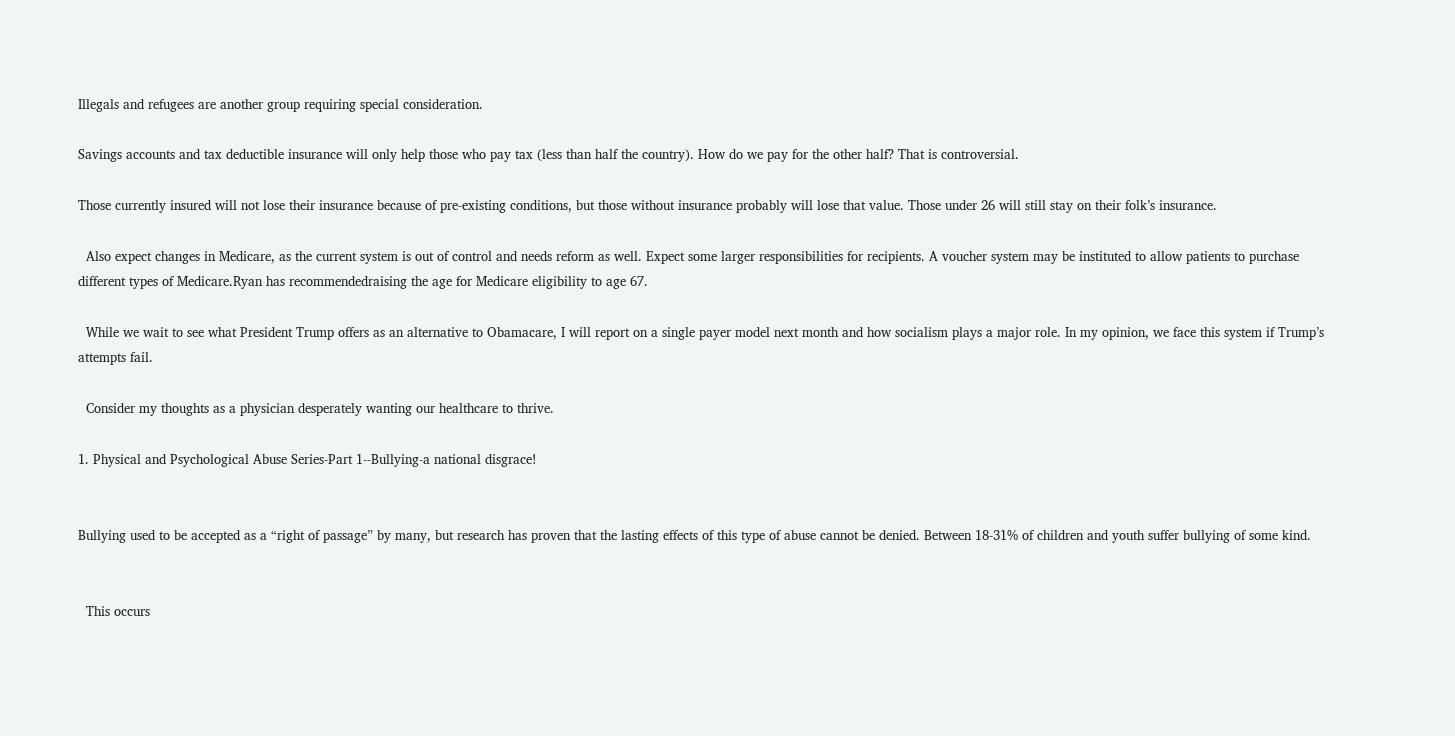Illegals and refugees are another group requiring special consideration.

Savings accounts and tax deductible insurance will only help those who pay tax (less than half the country). How do we pay for the other half? That is controversial.

Those currently insured will not lose their insurance because of pre-existing conditions, but those without insurance probably will lose that value. Those under 26 will still stay on their folk’s insurance.

  Also expect changes in Medicare, as the current system is out of control and needs reform as well. Expect some larger responsibilities for recipients. A voucher system may be instituted to allow patients to purchase different types of Medicare.Ryan has recommendedraising the age for Medicare eligibility to age 67.

  While we wait to see what President Trump offers as an alternative to Obamacare, I will report on a single payer model next month and how socialism plays a major role. In my opinion, we face this system if Trump’s attempts fail.

  Consider my thoughts as a physician desperately wanting our healthcare to thrive.

1. Physical and Psychological Abuse Series-Part 1--Bullying-a national disgrace!


Bullying used to be accepted as a “right of passage” by many, but research has proven that the lasting effects of this type of abuse cannot be denied. Between 18-31% of children and youth suffer bullying of some kind.


  This occurs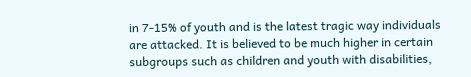in 7-15% of youth and is the latest tragic way individuals are attacked. It is believed to be much higher in certain subgroups such as children and youth with disabilities,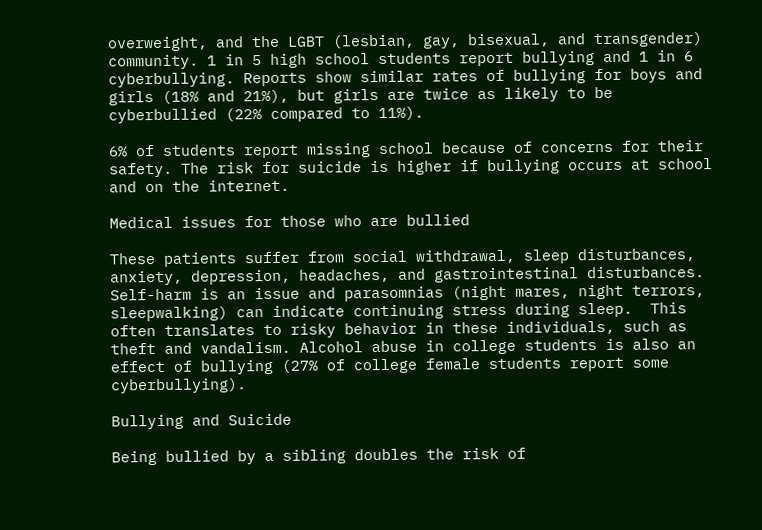overweight, and the LGBT (lesbian, gay, bisexual, and transgender) community. 1 in 5 high school students report bullying and 1 in 6 cyberbullying. Reports show similar rates of bullying for boys and girls (18% and 21%), but girls are twice as likely to be cyberbullied (22% compared to 11%).

6% of students report missing school because of concerns for their safety. The risk for suicide is higher if bullying occurs at school and on the internet.

Medical issues for those who are bullied

These patients suffer from social withdrawal, sleep disturbances, anxiety, depression, headaches, and gastrointestinal disturbances. Self-harm is an issue and parasomnias (night mares, night terrors, sleepwalking) can indicate continuing stress during sleep.  This often translates to risky behavior in these individuals, such as theft and vandalism. Alcohol abuse in college students is also an effect of bullying (27% of college female students report some cyberbullying).

Bullying and Suicide

Being bullied by a sibling doubles the risk of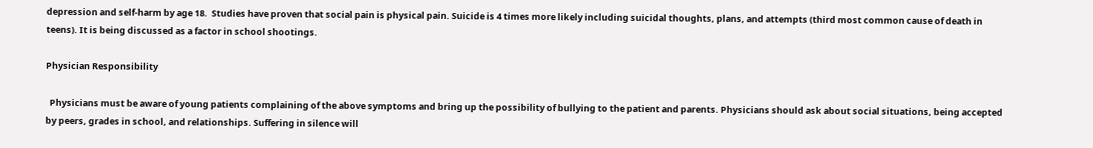depression and self-harm by age 18.  Studies have proven that social pain is physical pain. Suicide is 4 times more likely including suicidal thoughts, plans, and attempts (third most common cause of death in teens). It is being discussed as a factor in school shootings.

Physician Responsibility

  Physicians must be aware of young patients complaining of the above symptoms and bring up the possibility of bullying to the patient and parents. Physicians should ask about social situations, being accepted by peers, grades in school, and relationships. Suffering in silence will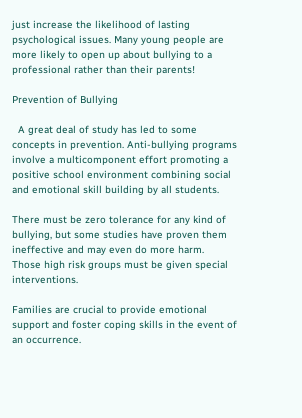just increase the likelihood of lasting psychological issues. Many young people are more likely to open up about bullying to a professional rather than their parents!

Prevention of Bullying

  A great deal of study has led to some concepts in prevention. Anti-bullying programs involve a multicomponent effort promoting a positive school environment combining social and emotional skill building by all students.

There must be zero tolerance for any kind of bullying, but some studies have proven them ineffective and may even do more harm.  Those high risk groups must be given special interventions.

Families are crucial to provide emotional support and foster coping skills in the event of an occurrence.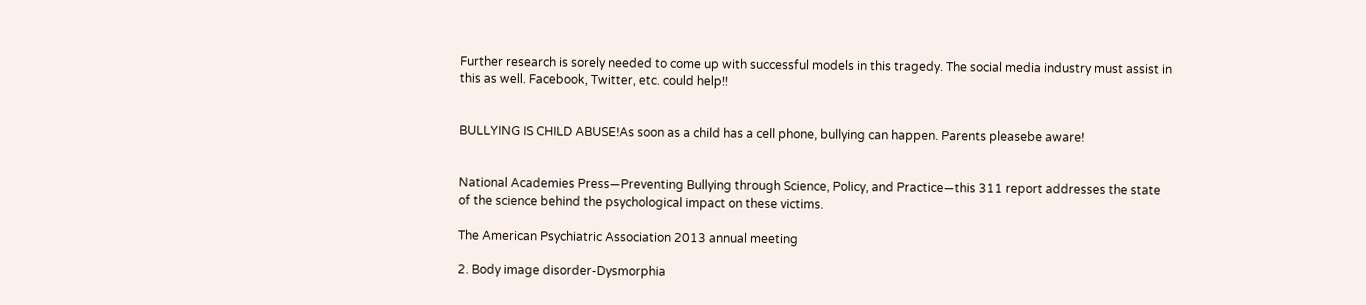Further research is sorely needed to come up with successful models in this tragedy. The social media industry must assist in this as well. Facebook, Twitter, etc. could help!!


BULLYING IS CHILD ABUSE!As soon as a child has a cell phone, bullying can happen. Parents pleasebe aware!


National Academies Press—Preventing Bullying through Science, Policy, and Practice—this 311 report addresses the state of the science behind the psychological impact on these victims.

The American Psychiatric Association 2013 annual meeting

2. Body image disorder-Dysmorphia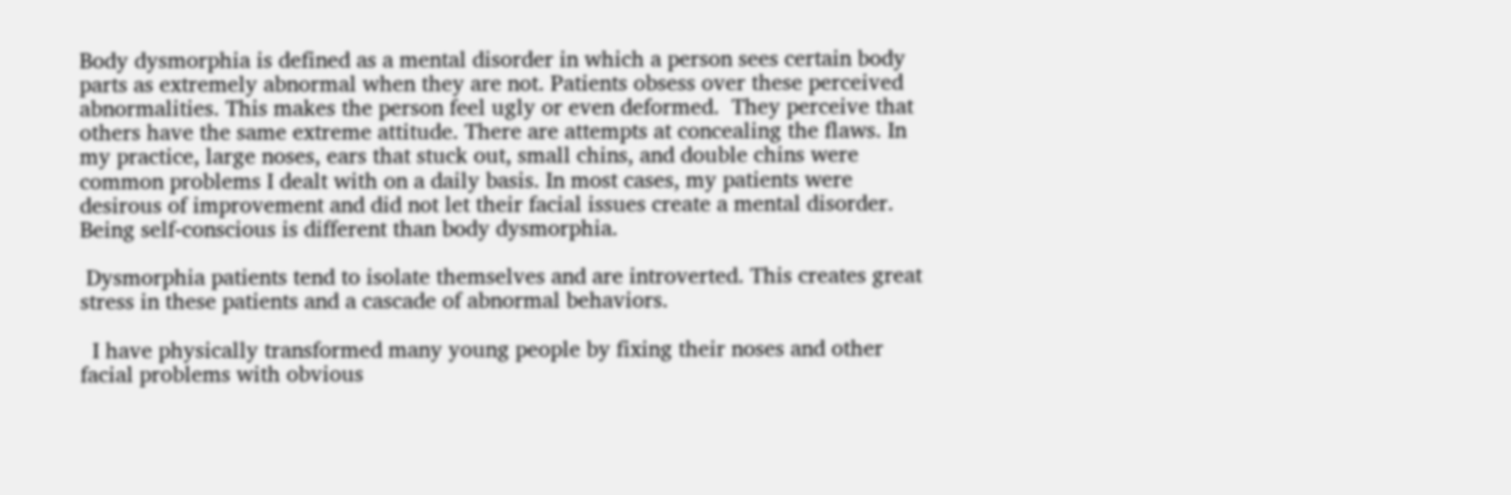Body dysmorphia is defined as a mental disorder in which a person sees certain body parts as extremely abnormal when they are not. Patients obsess over these perceived abnormalities. This makes the person feel ugly or even deformed.  They perceive that others have the same extreme attitude. There are attempts at concealing the flaws. In my practice, large noses, ears that stuck out, small chins, and double chins were common problems I dealt with on a daily basis. In most cases, my patients were desirous of improvement and did not let their facial issues create a mental disorder. Being self-conscious is different than body dysmorphia.

 Dysmorphia patients tend to isolate themselves and are introverted. This creates great stress in these patients and a cascade of abnormal behaviors.

  I have physically transformed many young people by fixing their noses and other facial problems with obvious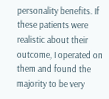personality benefits. If these patients were realistic about their outcome, I operated on them and found the majority to be very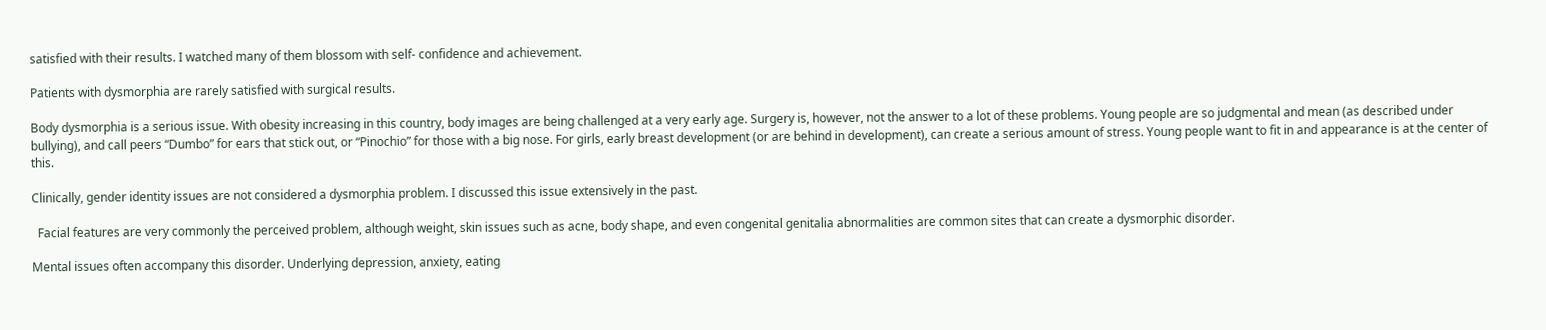satisfied with their results. I watched many of them blossom with self- confidence and achievement.

Patients with dysmorphia are rarely satisfied with surgical results.

Body dysmorphia is a serious issue. With obesity increasing in this country, body images are being challenged at a very early age. Surgery is, however, not the answer to a lot of these problems. Young people are so judgmental and mean (as described under bullying), and call peers “Dumbo” for ears that stick out, or “Pinochio” for those with a big nose. For girls, early breast development (or are behind in development), can create a serious amount of stress. Young people want to fit in and appearance is at the center of this.

Clinically, gender identity issues are not considered a dysmorphia problem. I discussed this issue extensively in the past.

  Facial features are very commonly the perceived problem, although weight, skin issues such as acne, body shape, and even congenital genitalia abnormalities are common sites that can create a dysmorphic disorder.

Mental issues often accompany this disorder. Underlying depression, anxiety, eating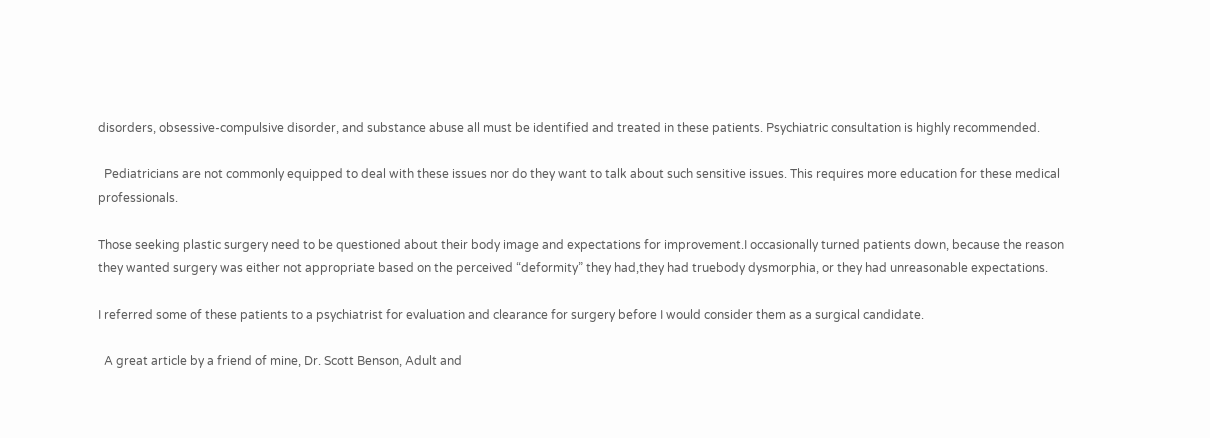disorders, obsessive-compulsive disorder, and substance abuse all must be identified and treated in these patients. Psychiatric consultation is highly recommended.

  Pediatricians are not commonly equipped to deal with these issues nor do they want to talk about such sensitive issues. This requires more education for these medical professionals.

Those seeking plastic surgery need to be questioned about their body image and expectations for improvement.I occasionally turned patients down, because the reason they wanted surgery was either not appropriate based on the perceived “deformity” they had,they had truebody dysmorphia, or they had unreasonable expectations.

I referred some of these patients to a psychiatrist for evaluation and clearance for surgery before I would consider them as a surgical candidate.

  A great article by a friend of mine, Dr. Scott Benson, Adult and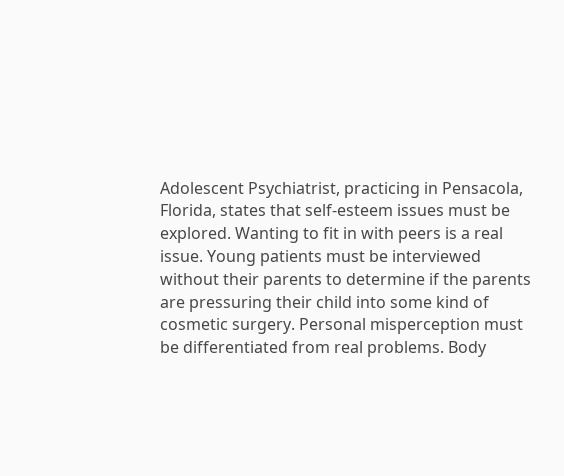Adolescent Psychiatrist, practicing in Pensacola, Florida, states that self-esteem issues must be explored. Wanting to fit in with peers is a real issue. Young patients must be interviewed without their parents to determine if the parents are pressuring their child into some kind of cosmetic surgery. Personal misperception must be differentiated from real problems. Body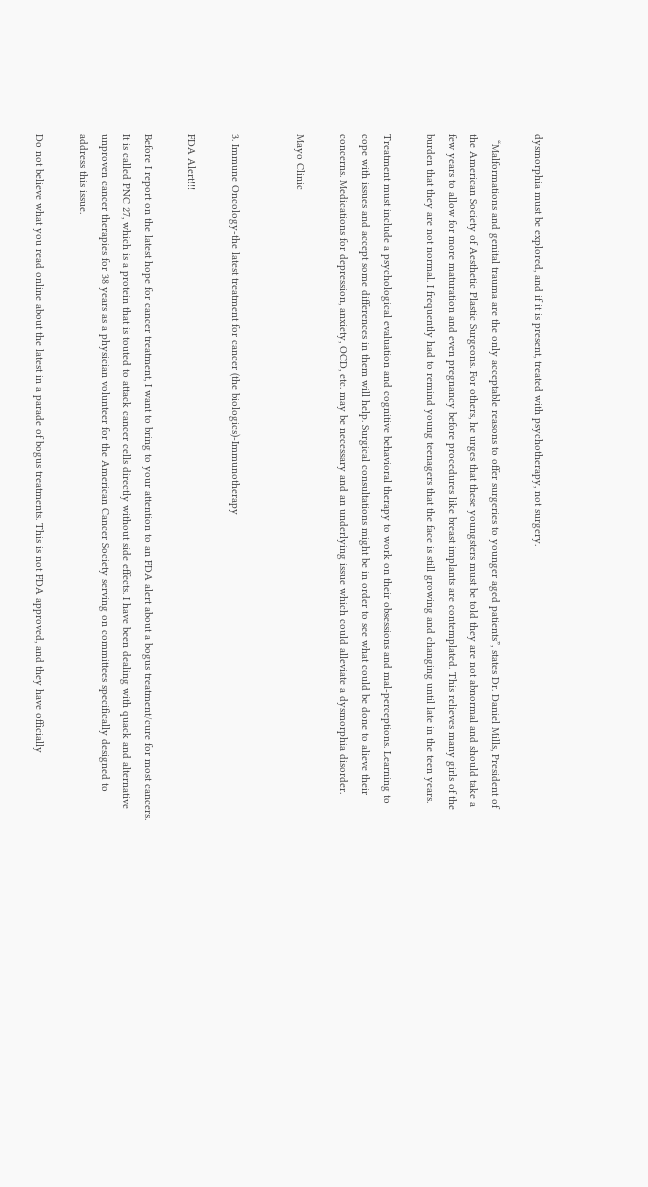dysmorphia must be explored, and if it is present, treated with psychotherapy, not surgery.

  “Malformations and genital trauma are the only acceptable reasons to offer surgeries to younger aged patients”, states Dr. Daniel Mills, President of the American Society of Aesthetic Plastic Surgeons. For others, he urges that these youngsters must be told they are not abnormal and should take a few years to allow for more maturation and even pregnancy before procedures like breast implants are contemplated. This relieves many girls of the burden that they are not normal. I frequently had to remind young teenagers that the face is still growing and changing until late in the teen years.

Treatment must include a psychological evaluation and cognitive behavioral therapy to work on their obsessions and mal-perceptions. Learning to cope with issues and accept some differences in them will help. Surgical consultations might be in order to see what could be done to alieve their concerns. Medications for depression, anxiety, OCD, etc. may be necessary and an underlying issue which could alleviate a dysmorphia disorder.

Mayo Clinic


3. Immune Oncology-the latest treatment for cancer (the biologics)-Immunotherapy

FDA Alert!!!

Before I report on the latest hope for cancer treatment, I want to bring to your attention to an FDA alert about a bogus treatment/cure for most cancers. It is called PNC 27, which is a protein that is touted to attack cancer cells directly without side effects. I have been dealing with quack and alternative unproven cancer therapies for 38 years as a physician volunteer for the American Cancer Society serving on committees specifically designed to address this issue.

Do not believe what you read online about the latest in a parade of bogus treatments. This is not FDA approved, and they have officially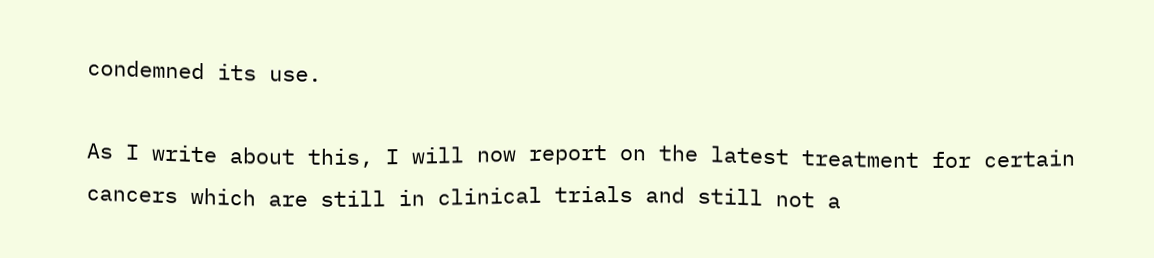condemned its use.

As I write about this, I will now report on the latest treatment for certain cancers which are still in clinical trials and still not a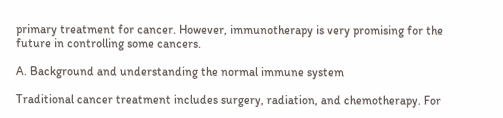primary treatment for cancer. However, immunotherapy is very promising for the future in controlling some cancers.

A. Background and understanding the normal immune system

Traditional cancer treatment includes surgery, radiation, and chemotherapy. For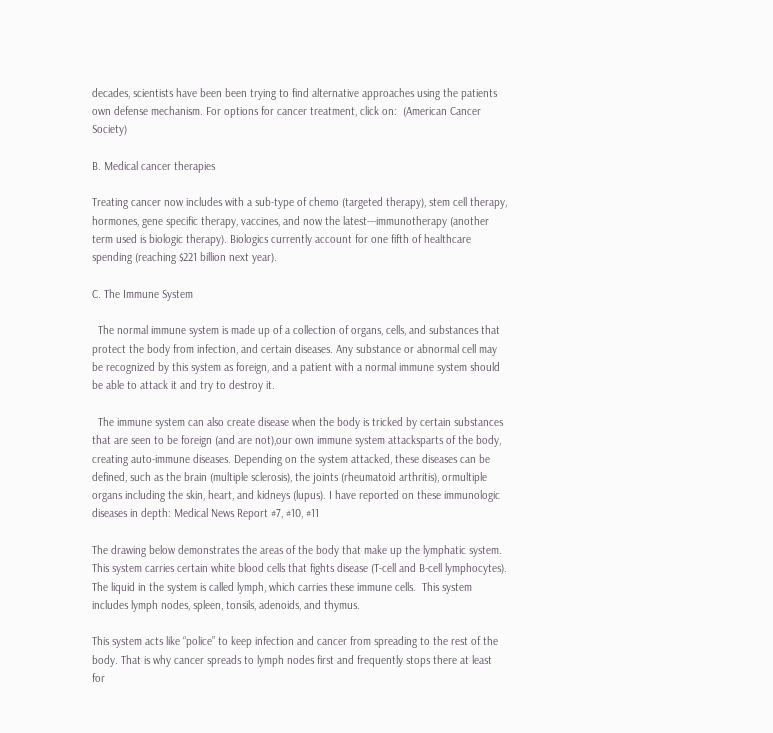decades, scientists have been been trying to find alternative approaches using the patients own defense mechanism. For options for cancer treatment, click on:  (American Cancer Society)

B. Medical cancer therapies

Treating cancer now includes with a sub-type of chemo (targeted therapy), stem cell therapy, hormones, gene specific therapy, vaccines, and now the latest---immunotherapy (another term used is biologic therapy). Biologics currently account for one fifth of healthcare spending (reaching $221 billion next year).

C. The Immune System

  The normal immune system is made up of a collection of organs, cells, and substances that protect the body from infection, and certain diseases. Any substance or abnormal cell may be recognized by this system as foreign, and a patient with a normal immune system should be able to attack it and try to destroy it.

  The immune system can also create disease when the body is tricked by certain substances that are seen to be foreign (and are not),our own immune system attacksparts of the body, creating auto-immune diseases. Depending on the system attacked, these diseases can be defined, such as the brain (multiple sclerosis), the joints (rheumatoid arthritis), ormultiple organs including the skin, heart, and kidneys (lupus). I have reported on these immunologic diseases in depth: Medical News Report #7, #10, #11

The drawing below demonstrates the areas of the body that make up the lymphatic system. This system carries certain white blood cells that fights disease (T-cell and B-cell lymphocytes). The liquid in the system is called lymph, which carries these immune cells.  This system includes lymph nodes, spleen, tonsils, adenoids, and thymus.

This system acts like “police” to keep infection and cancer from spreading to the rest of the body. That is why cancer spreads to lymph nodes first and frequently stops there at least for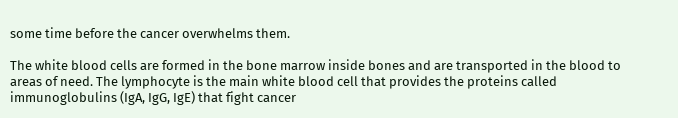some time before the cancer overwhelms them.

The white blood cells are formed in the bone marrow inside bones and are transported in the blood to areas of need. The lymphocyte is the main white blood cell that provides the proteins called immunoglobulins (IgA, IgG, IgE) that fight cancer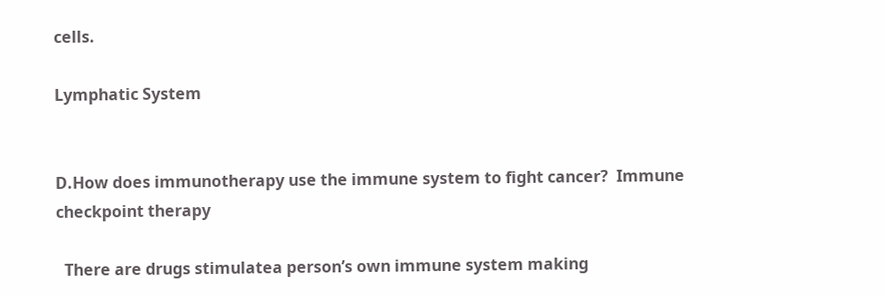cells.

Lymphatic System


D.How does immunotherapy use the immune system to fight cancer?  Immune checkpoint therapy

  There are drugs stimulatea person’s own immune system making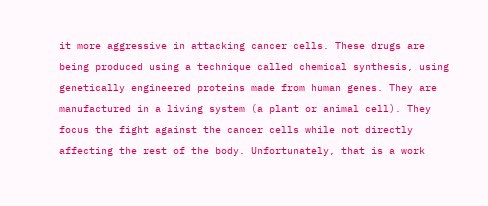it more aggressive in attacking cancer cells. These drugs are being produced using a technique called chemical synthesis, using genetically engineered proteins made from human genes. They are manufactured in a living system (a plant or animal cell). They focus the fight against the cancer cells while not directly affecting the rest of the body. Unfortunately, that is a work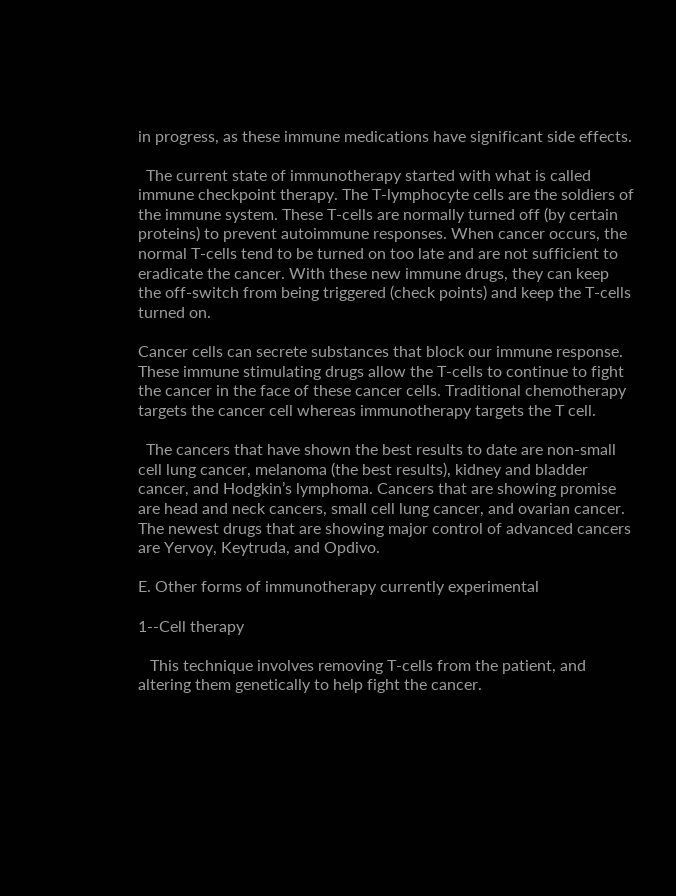in progress, as these immune medications have significant side effects.

  The current state of immunotherapy started with what is called immune checkpoint therapy. The T-lymphocyte cells are the soldiers of the immune system. These T-cells are normally turned off (by certain proteins) to prevent autoimmune responses. When cancer occurs, the normal T-cells tend to be turned on too late and are not sufficient to eradicate the cancer. With these new immune drugs, they can keep the off-switch from being triggered (check points) and keep the T-cells turned on.

Cancer cells can secrete substances that block our immune response.  These immune stimulating drugs allow the T-cells to continue to fight the cancer in the face of these cancer cells. Traditional chemotherapy targets the cancer cell whereas immunotherapy targets the T cell.

  The cancers that have shown the best results to date are non-small cell lung cancer, melanoma (the best results), kidney and bladder cancer, and Hodgkin’s lymphoma. Cancers that are showing promise are head and neck cancers, small cell lung cancer, and ovarian cancer.  The newest drugs that are showing major control of advanced cancers are Yervoy, Keytruda, and Opdivo.

E. Other forms of immunotherapy currently experimental

1--Cell therapy

   This technique involves removing T-cells from the patient, and altering them genetically to help fight the cancer.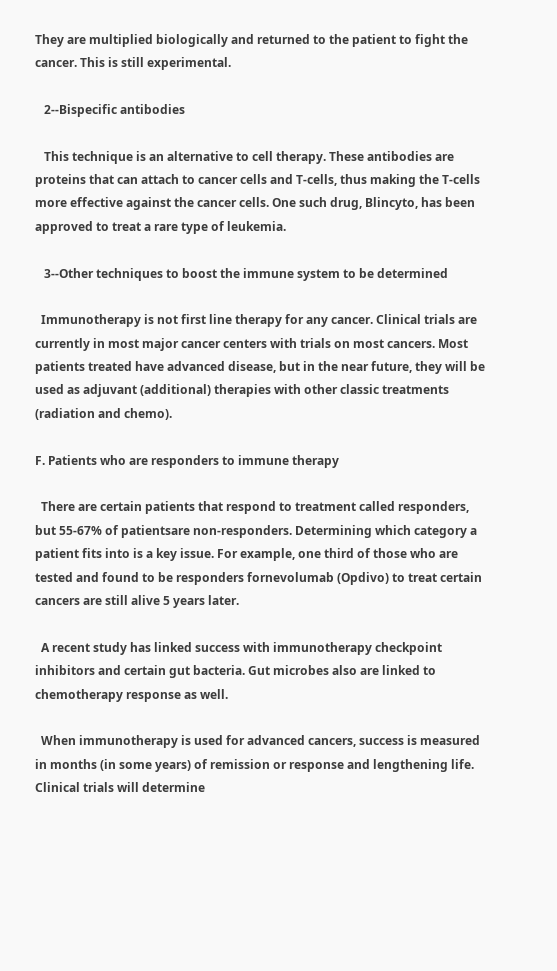They are multiplied biologically and returned to the patient to fight the cancer. This is still experimental.

   2--Bispecific antibodies

   This technique is an alternative to cell therapy. These antibodies are proteins that can attach to cancer cells and T-cells, thus making the T-cells more effective against the cancer cells. One such drug, Blincyto, has been approved to treat a rare type of leukemia.

   3--Other techniques to boost the immune system to be determined

  Immunotherapy is not first line therapy for any cancer. Clinical trials are currently in most major cancer centers with trials on most cancers. Most patients treated have advanced disease, but in the near future, they will be used as adjuvant (additional) therapies with other classic treatments (radiation and chemo).

F. Patients who are responders to immune therapy

  There are certain patients that respond to treatment called responders, but 55-67% of patientsare non-responders. Determining which category a patient fits into is a key issue. For example, one third of those who are tested and found to be responders fornevolumab (Opdivo) to treat certain cancers are still alive 5 years later.

  A recent study has linked success with immunotherapy checkpoint inhibitors and certain gut bacteria. Gut microbes also are linked to chemotherapy response as well.

  When immunotherapy is used for advanced cancers, success is measured in months (in some years) of remission or response and lengthening life. Clinical trials will determine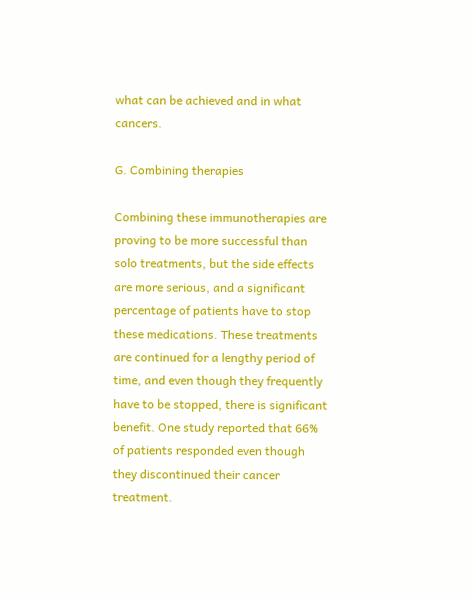what can be achieved and in what cancers.

G. Combining therapies

Combining these immunotherapies are proving to be more successful than solo treatments, but the side effects are more serious, and a significant percentage of patients have to stop these medications. These treatments are continued for a lengthy period of time, and even though they frequently have to be stopped, there is significant benefit. One study reported that 66% of patients responded even though they discontinued their cancer treatment.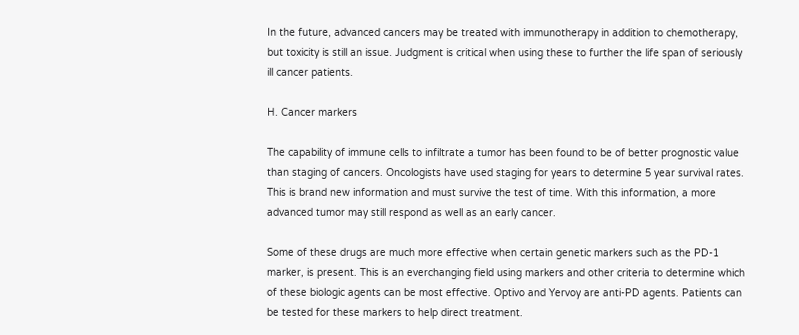In the future, advanced cancers may be treated with immunotherapy in addition to chemotherapy, but toxicity is still an issue. Judgment is critical when using these to further the life span of seriously ill cancer patients.

H. Cancer markers

The capability of immune cells to infiltrate a tumor has been found to be of better prognostic value than staging of cancers. Oncologists have used staging for years to determine 5 year survival rates. This is brand new information and must survive the test of time. With this information, a more advanced tumor may still respond as well as an early cancer.

Some of these drugs are much more effective when certain genetic markers such as the PD-1 marker, is present. This is an everchanging field using markers and other criteria to determine which of these biologic agents can be most effective. Optivo and Yervoy are anti-PD agents. Patients can be tested for these markers to help direct treatment.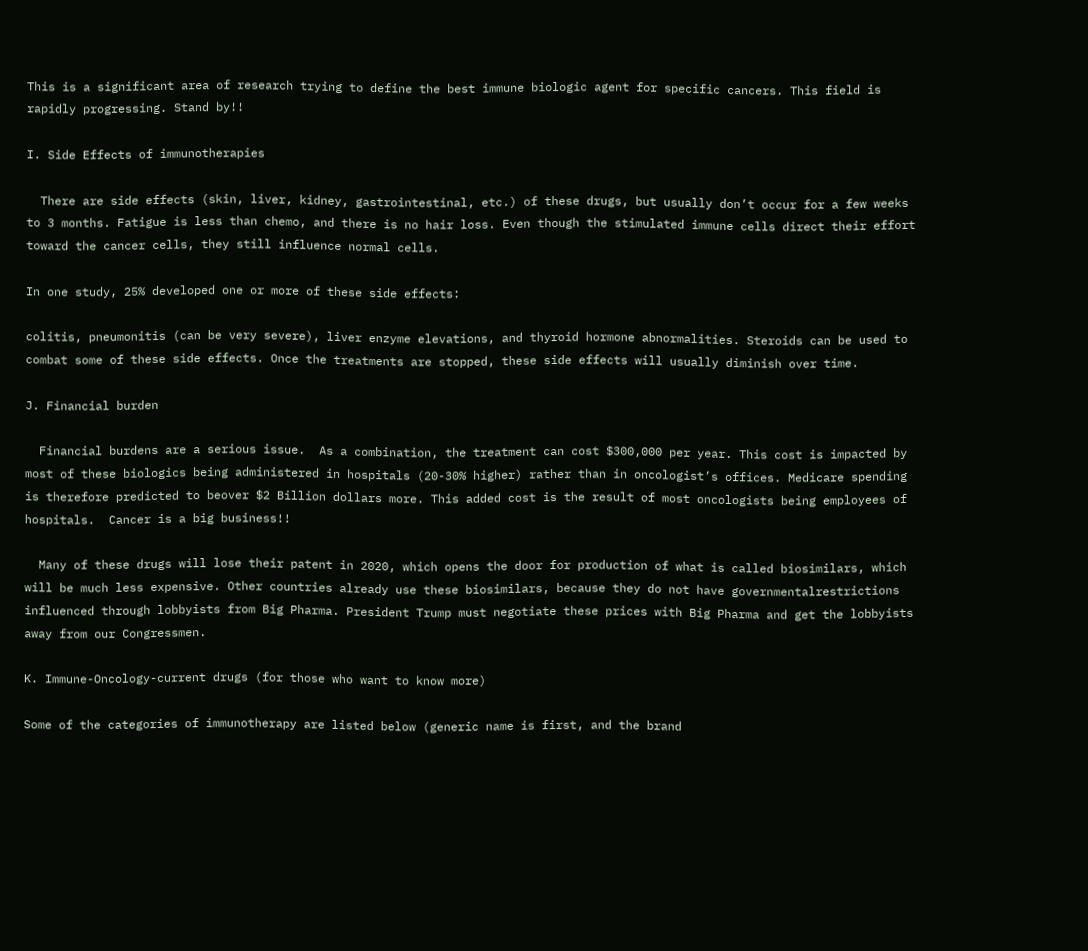This is a significant area of research trying to define the best immune biologic agent for specific cancers. This field is rapidly progressing. Stand by!!

I. Side Effects of immunotherapies

  There are side effects (skin, liver, kidney, gastrointestinal, etc.) of these drugs, but usually don’t occur for a few weeks to 3 months. Fatigue is less than chemo, and there is no hair loss. Even though the stimulated immune cells direct their effort toward the cancer cells, they still influence normal cells.

In one study, 25% developed one or more of these side effects:

colitis, pneumonitis (can be very severe), liver enzyme elevations, and thyroid hormone abnormalities. Steroids can be used to combat some of these side effects. Once the treatments are stopped, these side effects will usually diminish over time.

J. Financial burden

  Financial burdens are a serious issue.  As a combination, the treatment can cost $300,000 per year. This cost is impacted by most of these biologics being administered in hospitals (20-30% higher) rather than in oncologist’s offices. Medicare spending is therefore predicted to beover $2 Billion dollars more. This added cost is the result of most oncologists being employees of hospitals.  Cancer is a big business!!

  Many of these drugs will lose their patent in 2020, which opens the door for production of what is called biosimilars, which will be much less expensive. Other countries already use these biosimilars, because they do not have governmentalrestrictions  influenced through lobbyists from Big Pharma. President Trump must negotiate these prices with Big Pharma and get the lobbyists away from our Congressmen.

K. Immune-Oncology-current drugs (for those who want to know more)

Some of the categories of immunotherapy are listed below (generic name is first, and the brand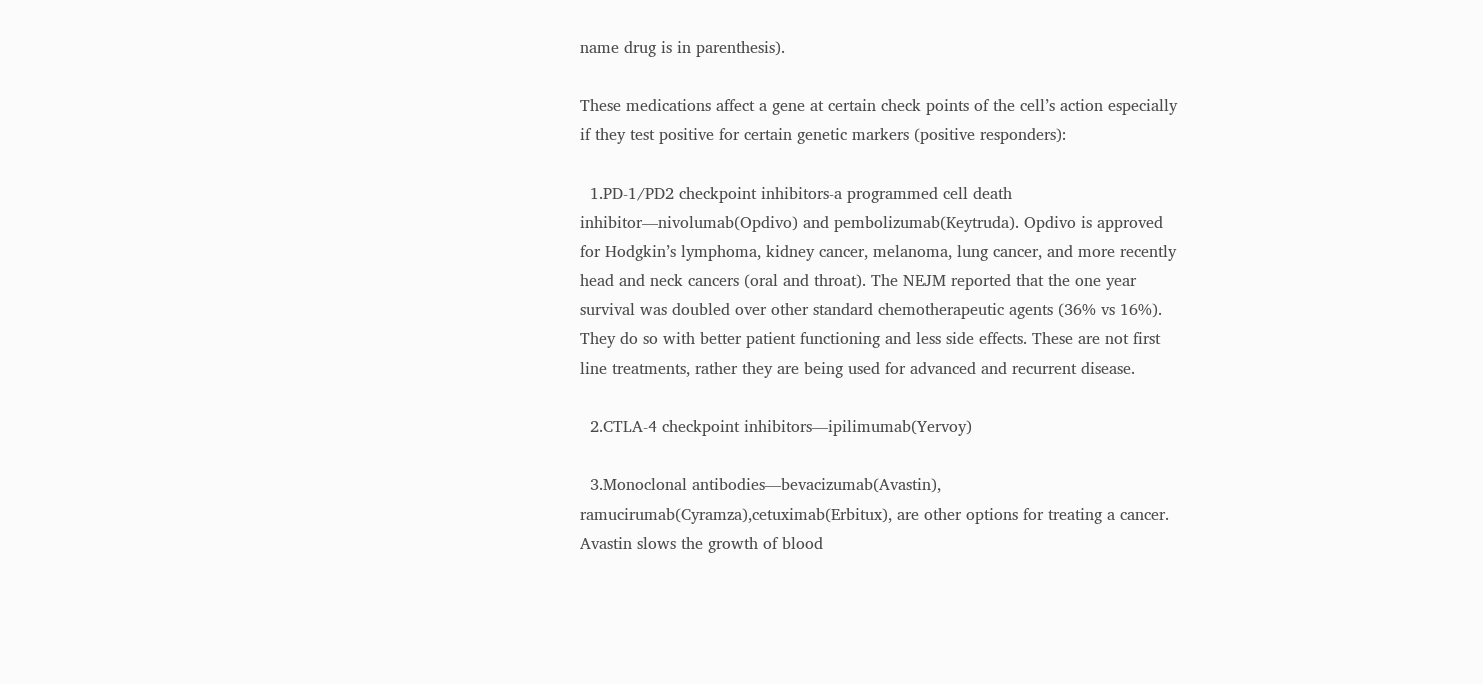name drug is in parenthesis).

These medications affect a gene at certain check points of the cell’s action especially if they test positive for certain genetic markers (positive responders):

  1.PD-1/PD2 checkpoint inhibitors-a programmed cell death inhibitor—nivolumab(Opdivo) and pembolizumab(Keytruda). Opdivo is approved for Hodgkin’s lymphoma, kidney cancer, melanoma, lung cancer, and more recently head and neck cancers (oral and throat). The NEJM reported that the one year survival was doubled over other standard chemotherapeutic agents (36% vs 16%). They do so with better patient functioning and less side effects. These are not first line treatments, rather they are being used for advanced and recurrent disease.

  2.CTLA-4 checkpoint inhibitors—ipilimumab(Yervoy)

  3.Monoclonal antibodies—bevacizumab(Avastin), ramucirumab(Cyramza),cetuximab(Erbitux), are other options for treating a cancer. Avastin slows the growth of blood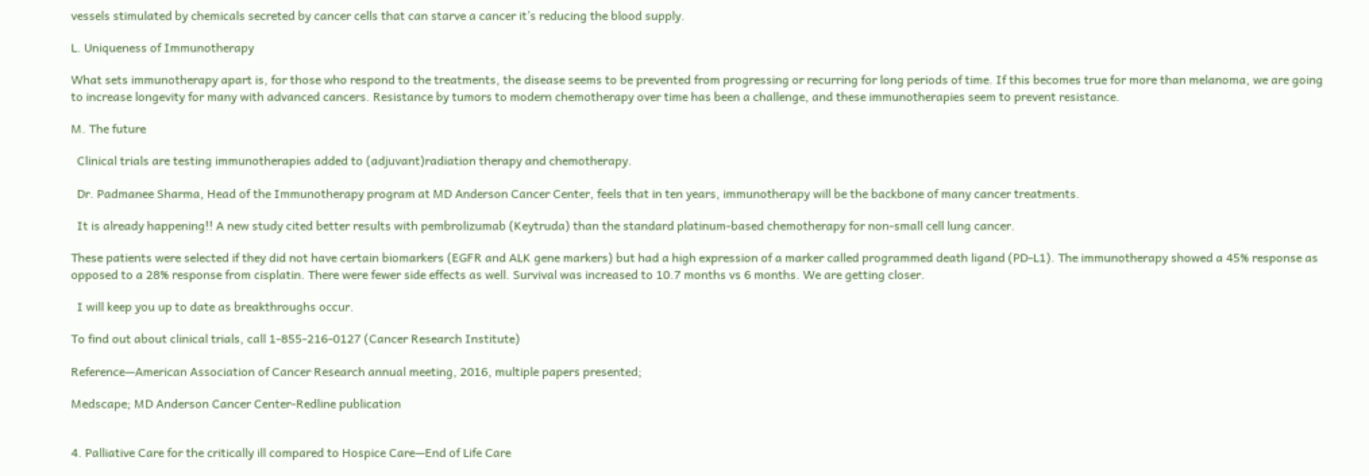vessels stimulated by chemicals secreted by cancer cells that can starve a cancer it’s reducing the blood supply.

L. Uniqueness of Immunotherapy

What sets immunotherapy apart is, for those who respond to the treatments, the disease seems to be prevented from progressing or recurring for long periods of time. If this becomes true for more than melanoma, we are going to increase longevity for many with advanced cancers. Resistance by tumors to modern chemotherapy over time has been a challenge, and these immunotherapies seem to prevent resistance.

M. The future

  Clinical trials are testing immunotherapies added to (adjuvant)radiation therapy and chemotherapy.

  Dr. Padmanee Sharma, Head of the Immunotherapy program at MD Anderson Cancer Center, feels that in ten years, immunotherapy will be the backbone of many cancer treatments.

  It is already happening!! A new study cited better results with pembrolizumab (Keytruda) than the standard platinum-based chemotherapy for non-small cell lung cancer.

These patients were selected if they did not have certain biomarkers (EGFR and ALK gene markers) but had a high expression of a marker called programmed death ligand (PD-L1). The immunotherapy showed a 45% response as opposed to a 28% response from cisplatin. There were fewer side effects as well. Survival was increased to 10.7 months vs 6 months. We are getting closer.

  I will keep you up to date as breakthroughs occur.

To find out about clinical trials, call 1-855-216-0127 (Cancer Research Institute)

Reference—American Association of Cancer Research annual meeting, 2016, multiple papers presented;

Medscape; MD Anderson Cancer Center-Redline publication


4. Palliative Care for the critically ill compared to Hospice Care—End of Life Care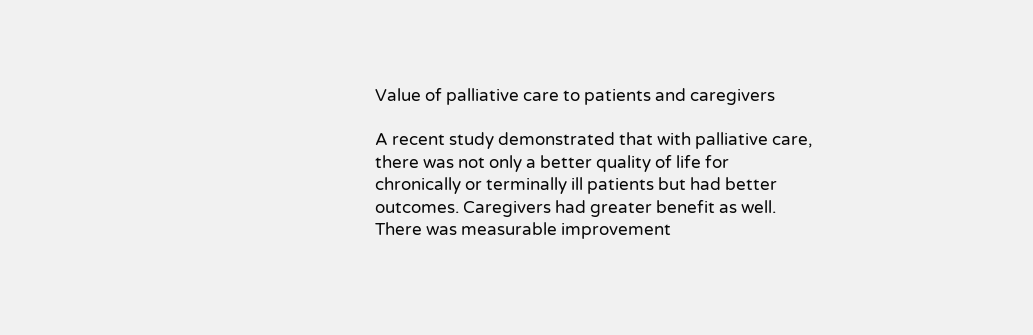Value of palliative care to patients and caregivers

A recent study demonstrated that with palliative care, there was not only a better quality of life for chronically or terminally ill patients but had better outcomes. Caregivers had greater benefit as well. There was measurable improvement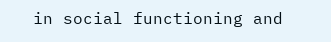in social functioning and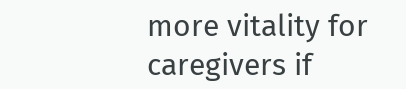more vitality for caregivers if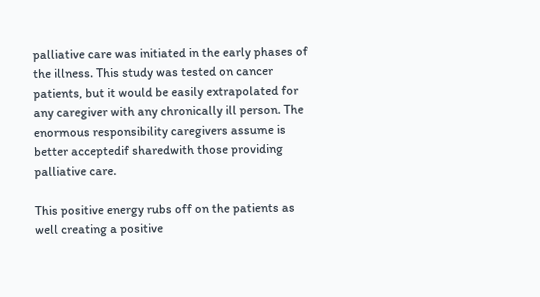palliative care was initiated in the early phases of the illness. This study was tested on cancer patients, but it would be easily extrapolated for any caregiver with any chronically ill person. The enormous responsibility caregivers assume is better acceptedif sharedwith those providing palliative care.

This positive energy rubs off on the patients as well creating a positive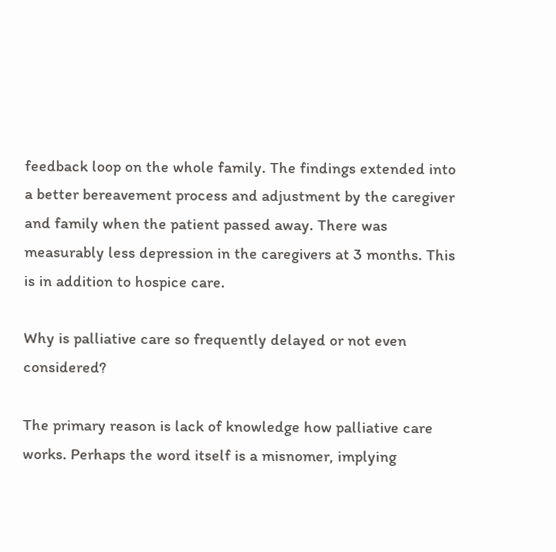feedback loop on the whole family. The findings extended into a better bereavement process and adjustment by the caregiver and family when the patient passed away. There was measurably less depression in the caregivers at 3 months. This is in addition to hospice care.

Why is palliative care so frequently delayed or not even considered?

The primary reason is lack of knowledge how palliative care works. Perhaps the word itself is a misnomer, implying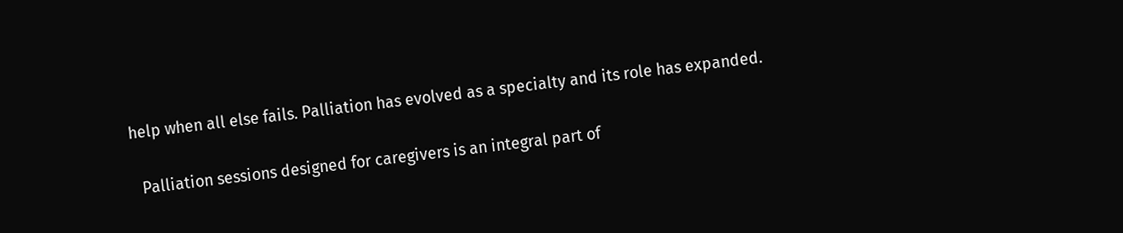help when all else fails. Palliation has evolved as a specialty and its role has expanded.

  Palliation sessions designed for caregivers is an integral part of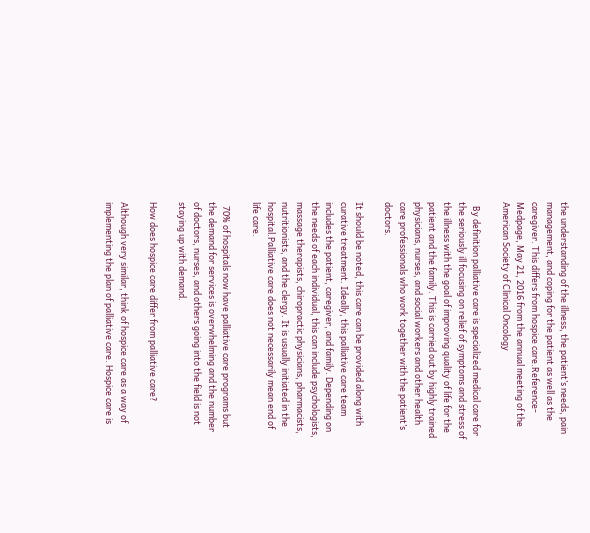the understanding of the illness, the patient’s needs, pain management, and coping for the patient as well as the caregiver. This differs from hospice care.Reference- Medpage, May 21, 2016 from the annual meeting of the American Society of Clinical Oncology

  By definition palliative care is specialized medical care for the seriously ill focusing on relief of symptoms and stress of the illness with the goal of improving quality of life for the patient and the family. This is carried out by highly trained physicians, nurses, and social workers and other health care professionals who work together with the patient’s doctors.

It should be noted, this care can be provided along with curative treatment. Ideally, this palliative care team includes the patient, caregiver, and family. Depending on the needs of each individual, this can include psychologists, massage therapists, chiropractic physicians, pharmacists, nutritionists, and the clergy. It is usually initiated in the hospital.Palliative care does not necessarily mean end of life care.

  70% of hospitals now have palliative care programs but the demand for services is overwhelming and the number of doctors, nurses, and others going into the field is not staying up with demand.

How does hospice care differ from palliative care?

Although very similar, think of hospice care as a way of implementing the plan of palliative care. Hospice care is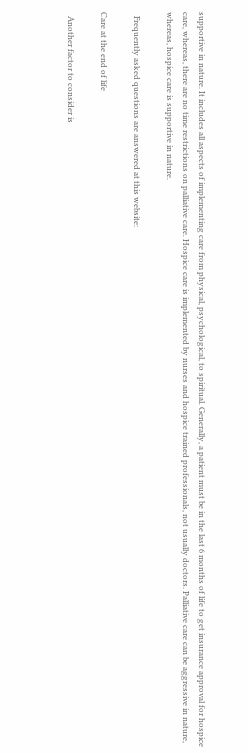supportive in nature. It includes all aspects of implementing care from physical, psychological, to spiritual. Generally, a patient must be in the last 6 months of life to get insurance approval for hospice care, whereas, there are no time restrictions on palliative care. Hospice care is implemented by nurses and hospice trained professionals, not usually doctors. Palliative care can be aggressive in nature, whereas, hospice care is supportive in nature.

  Frequently asked questions are answered at this website:

Care at the end of life

  Another factor to consider is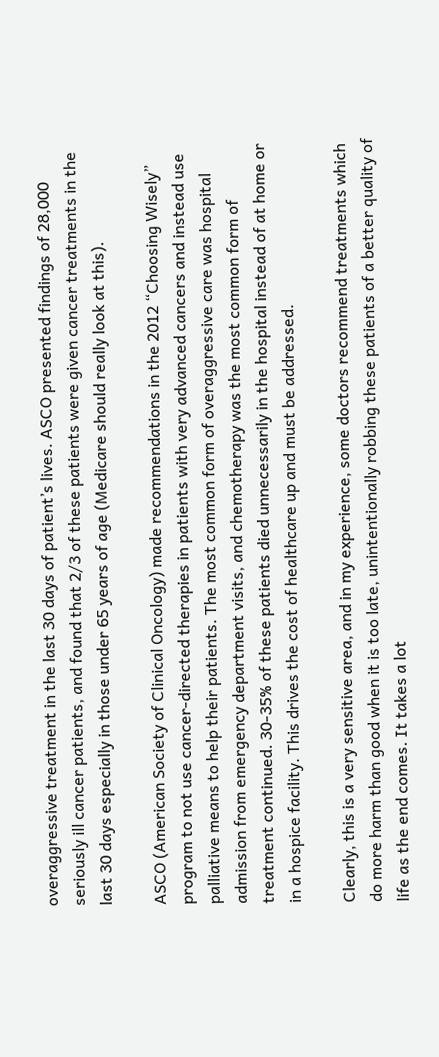overaggressive treatment in the last 30 days of patient’s lives. ASCO presented findings of 28,000 seriously ill cancer patients, and found that 2/3 of these patients were given cancer treatments in the last 30 days especially in those under 65 years of age (Medicare should really look at this).

ASCO (American Society of Clinical Oncology) made recommendations in the 2012 “Choosing Wisely” program to not use cancer-directed therapies in patients with very advanced cancers and instead use palliative means to help their patients. The most common form of overaggressive care was hospital admission from emergency department visits, and chemotherapy was the most common form of treatment continued. 30-35% of these patients died unnecessarily in the hospital instead of at home or in a hospice facility. This drives the cost of healthcare up and must be addressed.

Clearly, this is a very sensitive area, and in my experience, some doctors recommend treatments which do more harm than good when it is too late, unintentionally robbing these patients of a better quality of life as the end comes. It takes a lot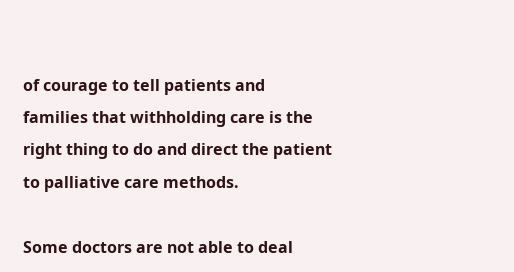of courage to tell patients and families that withholding care is the right thing to do and direct the patient to palliative care methods.

Some doctors are not able to deal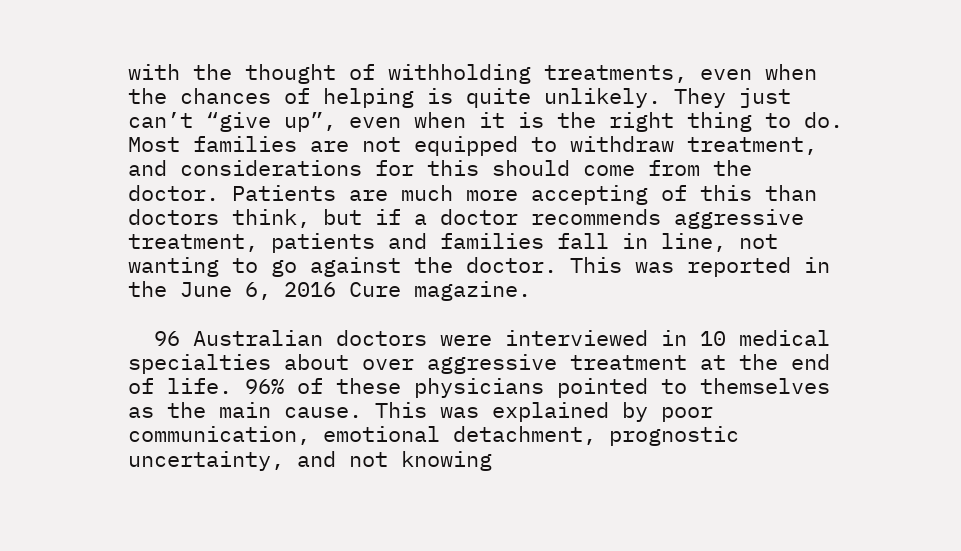with the thought of withholding treatments, even when the chances of helping is quite unlikely. They just can’t “give up”, even when it is the right thing to do. Most families are not equipped to withdraw treatment, and considerations for this should come from the doctor. Patients are much more accepting of this than doctors think, but if a doctor recommends aggressive treatment, patients and families fall in line, not wanting to go against the doctor. This was reported in the June 6, 2016 Cure magazine.

  96 Australian doctors were interviewed in 10 medical specialties about over aggressive treatment at the end of life. 96% of these physicians pointed to themselves as the main cause. This was explained by poor communication, emotional detachment, prognostic uncertainty, and not knowing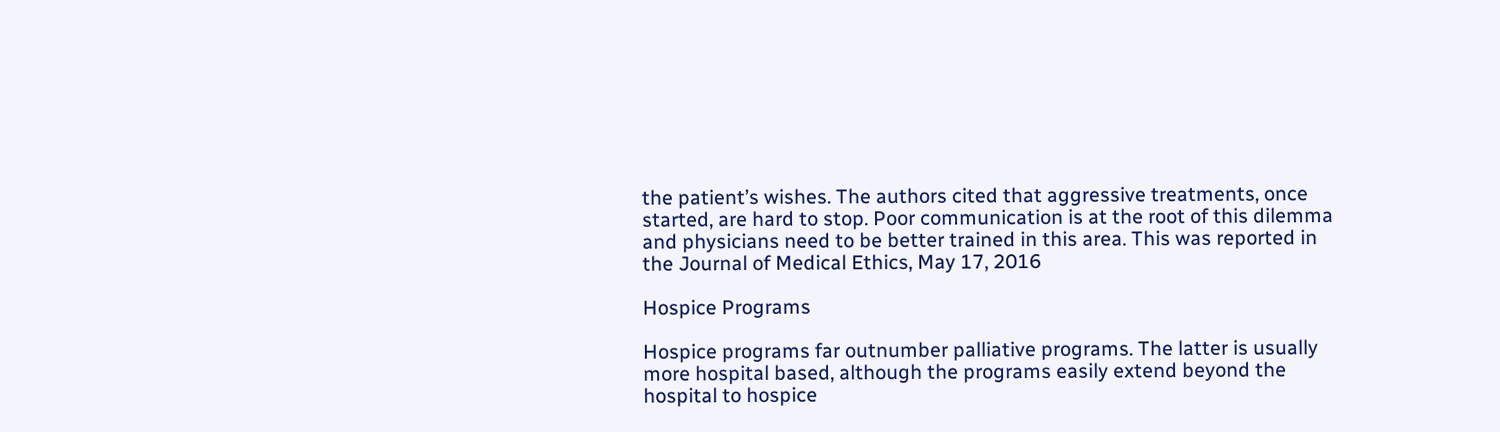the patient’s wishes. The authors cited that aggressive treatments, once started, are hard to stop. Poor communication is at the root of this dilemma and physicians need to be better trained in this area. This was reported in the Journal of Medical Ethics, May 17, 2016

Hospice Programs

Hospice programs far outnumber palliative programs. The latter is usually more hospital based, although the programs easily extend beyond the hospital to hospice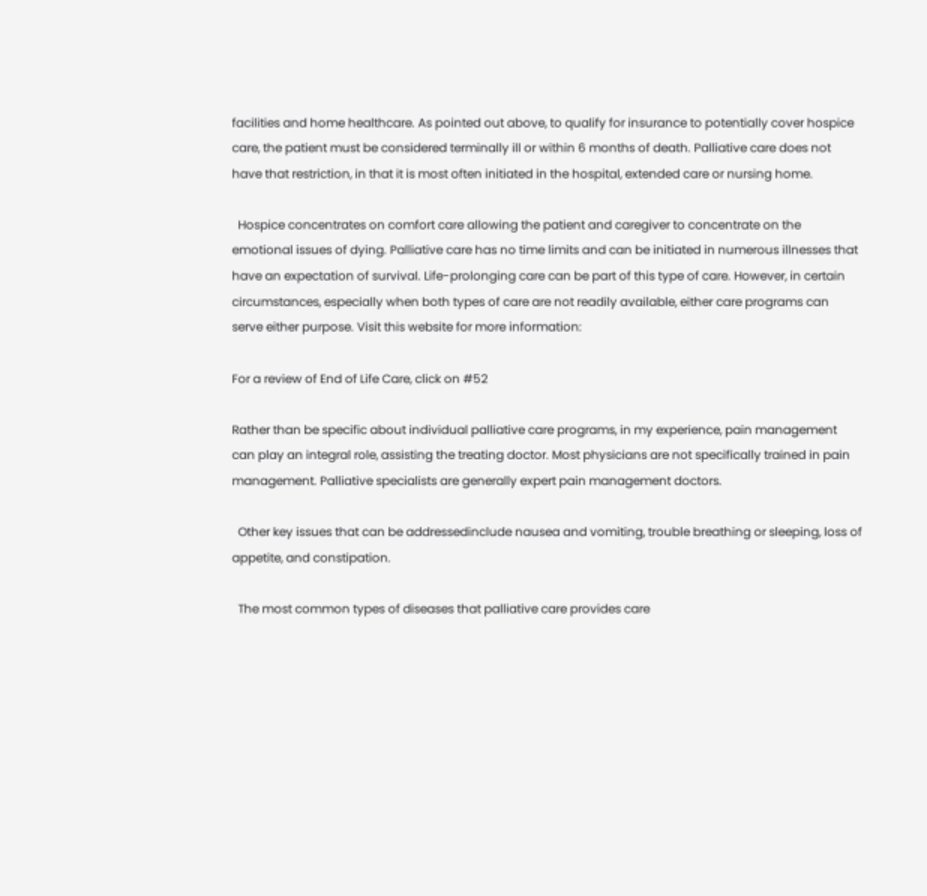facilities and home healthcare. As pointed out above, to qualify for insurance to potentially cover hospice care, the patient must be considered terminally ill or within 6 months of death. Palliative care does not have that restriction, in that it is most often initiated in the hospital, extended care or nursing home.

  Hospice concentrates on comfort care allowing the patient and caregiver to concentrate on the emotional issues of dying. Palliative care has no time limits and can be initiated in numerous illnesses that have an expectation of survival. Life-prolonging care can be part of this type of care. However, in certain circumstances, especially when both types of care are not readily available, either care programs can serve either purpose. Visit this website for more information:

For a review of End of Life Care, click on #52

Rather than be specific about individual palliative care programs, in my experience, pain management can play an integral role, assisting the treating doctor. Most physicians are not specifically trained in pain management. Palliative specialists are generally expert pain management doctors.

  Other key issues that can be addressedinclude nausea and vomiting, trouble breathing or sleeping, loss of appetite, and constipation.

  The most common types of diseases that palliative care provides care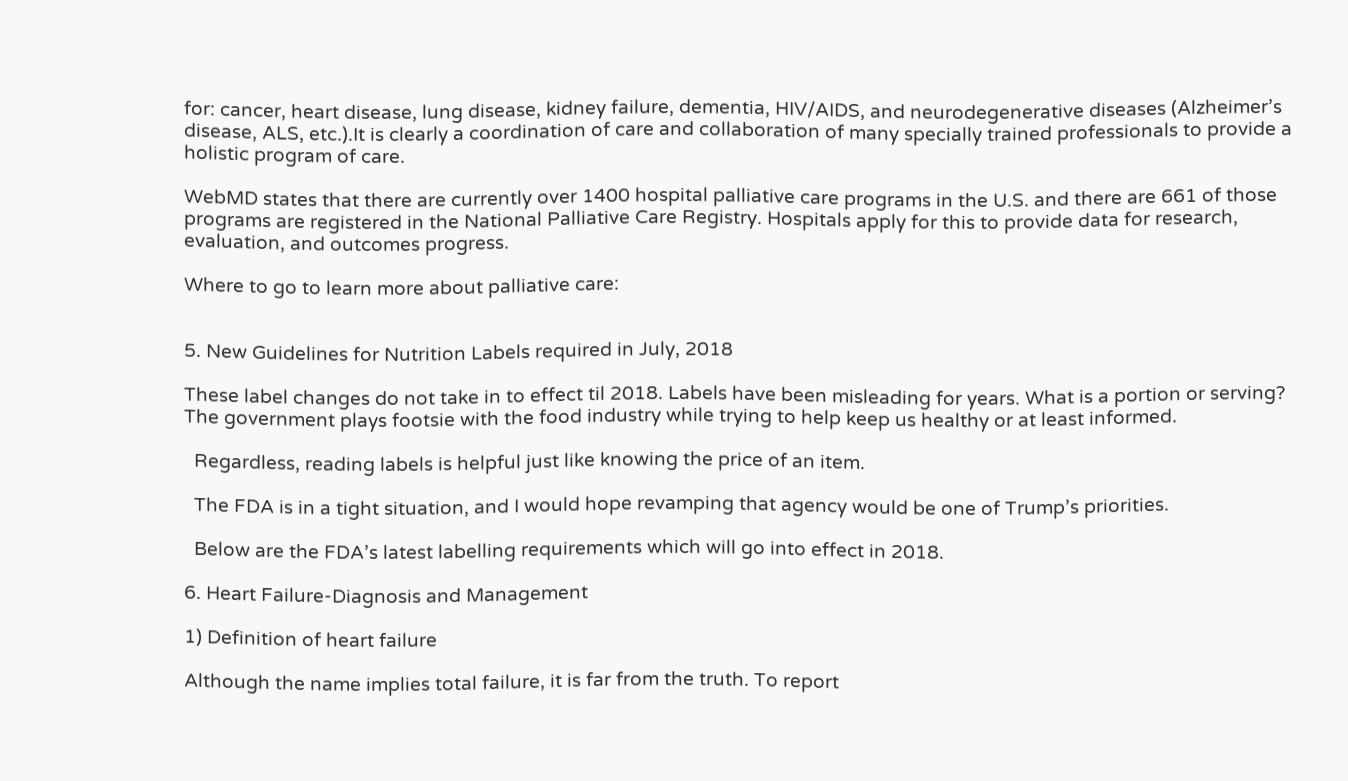for: cancer, heart disease, lung disease, kidney failure, dementia, HIV/AIDS, and neurodegenerative diseases (Alzheimer’s disease, ALS, etc.).It is clearly a coordination of care and collaboration of many specially trained professionals to provide a holistic program of care.

WebMD states that there are currently over 1400 hospital palliative care programs in the U.S. and there are 661 of those programs are registered in the National Palliative Care Registry. Hospitals apply for this to provide data for research, evaluation, and outcomes progress.

Where to go to learn more about palliative care:


5. New Guidelines for Nutrition Labels required in July, 2018

These label changes do not take in to effect til 2018. Labels have been misleading for years. What is a portion or serving? The government plays footsie with the food industry while trying to help keep us healthy or at least informed.

  Regardless, reading labels is helpful just like knowing the price of an item.

  The FDA is in a tight situation, and I would hope revamping that agency would be one of Trump’s priorities.

  Below are the FDA’s latest labelling requirements which will go into effect in 2018.

6. Heart Failure-Diagnosis and Management

1) Definition of heart failure

Although the name implies total failure, it is far from the truth. To report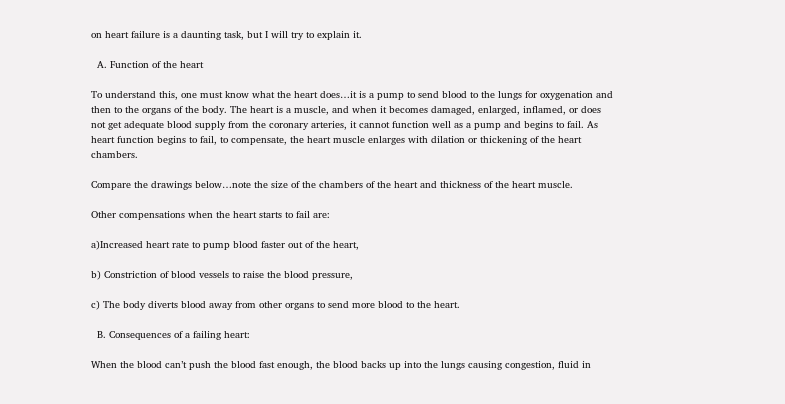on heart failure is a daunting task, but I will try to explain it.

  A. Function of the heart

To understand this, one must know what the heart does…it is a pump to send blood to the lungs for oxygenation and then to the organs of the body. The heart is a muscle, and when it becomes damaged, enlarged, inflamed, or does not get adequate blood supply from the coronary arteries, it cannot function well as a pump and begins to fail. As heart function begins to fail, to compensate, the heart muscle enlarges with dilation or thickening of the heart chambers.

Compare the drawings below…note the size of the chambers of the heart and thickness of the heart muscle.

Other compensations when the heart starts to fail are:

a)Increased heart rate to pump blood faster out of the heart,

b) Constriction of blood vessels to raise the blood pressure,

c) The body diverts blood away from other organs to send more blood to the heart.

  B. Consequences of a failing heart:

When the blood can’t push the blood fast enough, the blood backs up into the lungs causing congestion, fluid in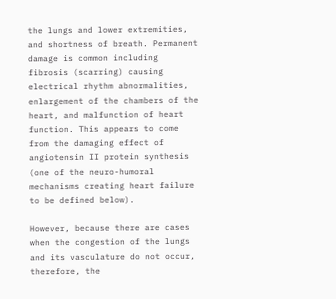the lungs and lower extremities, and shortness of breath. Permanent damage is common including fibrosis (scarring) causing electrical rhythm abnormalities, enlargement of the chambers of the heart, and malfunction of heart function. This appears to come from the damaging effect of angiotensin II protein synthesis (one of the neuro-humoral mechanisms creating heart failure to be defined below).

However, because there are cases when the congestion of the lungs and its vasculature do not occur, therefore, the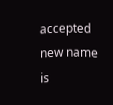accepted new name is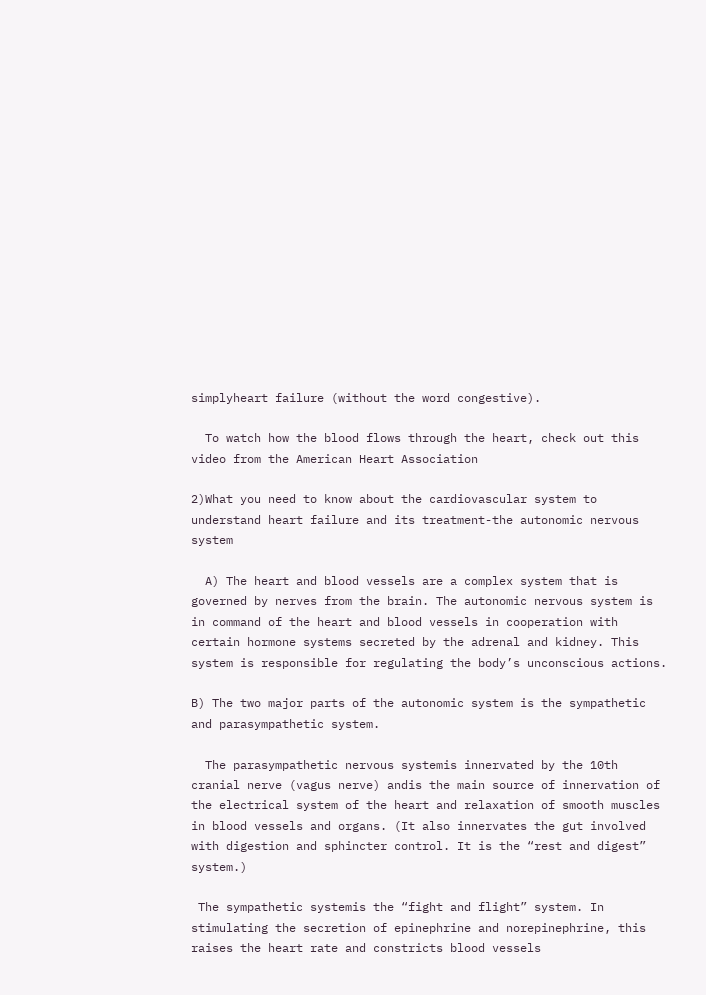simplyheart failure (without the word congestive).

  To watch how the blood flows through the heart, check out this video from the American Heart Association

2)What you need to know about the cardiovascular system to understand heart failure and its treatment-the autonomic nervous system

  A) The heart and blood vessels are a complex system that is governed by nerves from the brain. The autonomic nervous system is in command of the heart and blood vessels in cooperation with certain hormone systems secreted by the adrenal and kidney. This system is responsible for regulating the body’s unconscious actions.

B) The two major parts of the autonomic system is the sympathetic and parasympathetic system.

  The parasympathetic nervous systemis innervated by the 10th cranial nerve (vagus nerve) andis the main source of innervation of the electrical system of the heart and relaxation of smooth muscles in blood vessels and organs. (It also innervates the gut involved with digestion and sphincter control. It is the “rest and digest” system.)

 The sympathetic systemis the “fight and flight” system. In stimulating the secretion of epinephrine and norepinephrine, this raises the heart rate and constricts blood vessels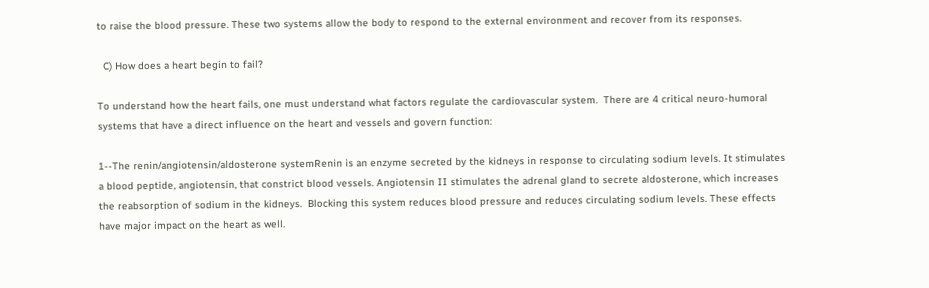to raise the blood pressure. These two systems allow the body to respond to the external environment and recover from its responses.

  C) How does a heart begin to fail?

To understand how the heart fails, one must understand what factors regulate the cardiovascular system.  There are 4 critical neuro-humoral systems that have a direct influence on the heart and vessels and govern function:

1--The renin/angiotensin/aldosterone systemRenin is an enzyme secreted by the kidneys in response to circulating sodium levels. It stimulates a blood peptide, angiotensin, that constrict blood vessels. Angiotensin II stimulates the adrenal gland to secrete aldosterone, which increases the reabsorption of sodium in the kidneys.  Blocking this system reduces blood pressure and reduces circulating sodium levels. These effects have major impact on the heart as well.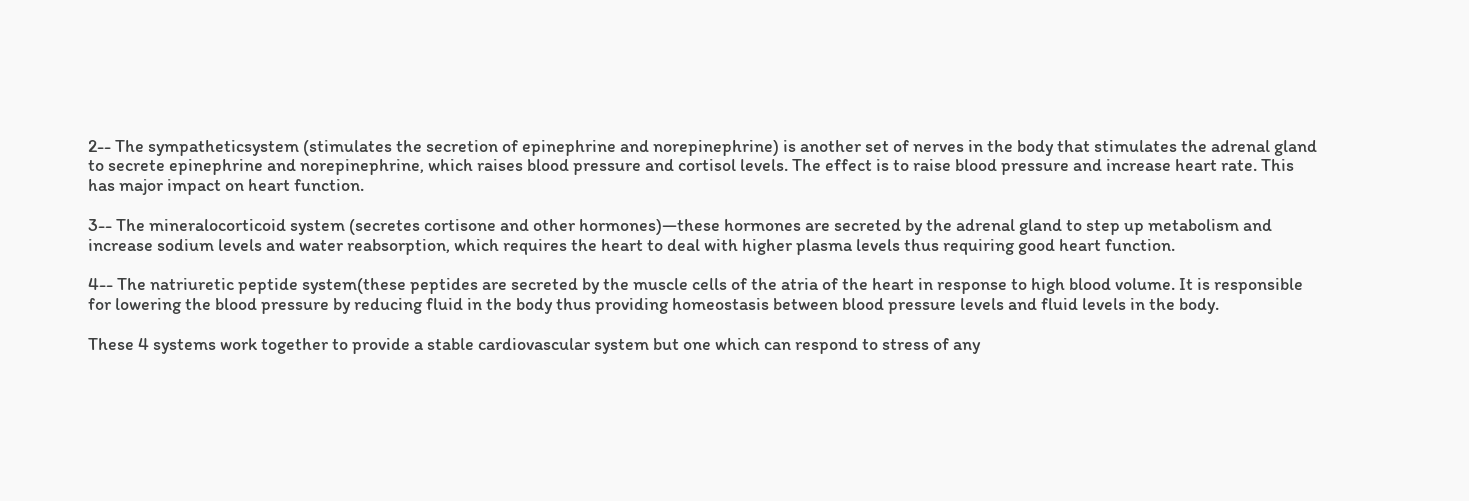2-- The sympatheticsystem (stimulates the secretion of epinephrine and norepinephrine) is another set of nerves in the body that stimulates the adrenal gland to secrete epinephrine and norepinephrine, which raises blood pressure and cortisol levels. The effect is to raise blood pressure and increase heart rate. This has major impact on heart function.

3-- The mineralocorticoid system (secretes cortisone and other hormones)—these hormones are secreted by the adrenal gland to step up metabolism and increase sodium levels and water reabsorption, which requires the heart to deal with higher plasma levels thus requiring good heart function.

4-- The natriuretic peptide system(these peptides are secreted by the muscle cells of the atria of the heart in response to high blood volume. It is responsible for lowering the blood pressure by reducing fluid in the body thus providing homeostasis between blood pressure levels and fluid levels in the body.

These 4 systems work together to provide a stable cardiovascular system but one which can respond to stress of any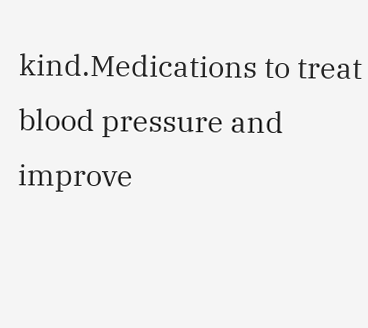kind.Medications to treat blood pressure and improve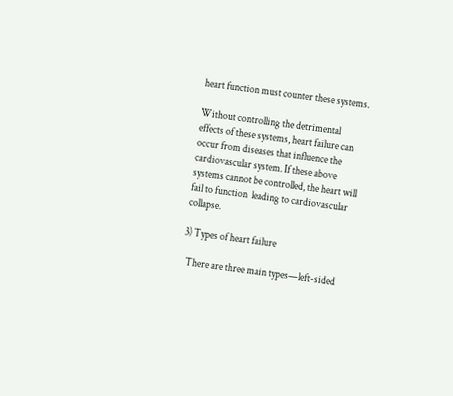heart function must counter these systems.

Without controlling the detrimental effects of these systems, heart failure can occur from diseases that influence the cardiovascular system. If these above systems cannot be controlled, the heart will fail to function  leading to cardiovascular collapse.

3) Types of heart failure

  There are three main types—left-sided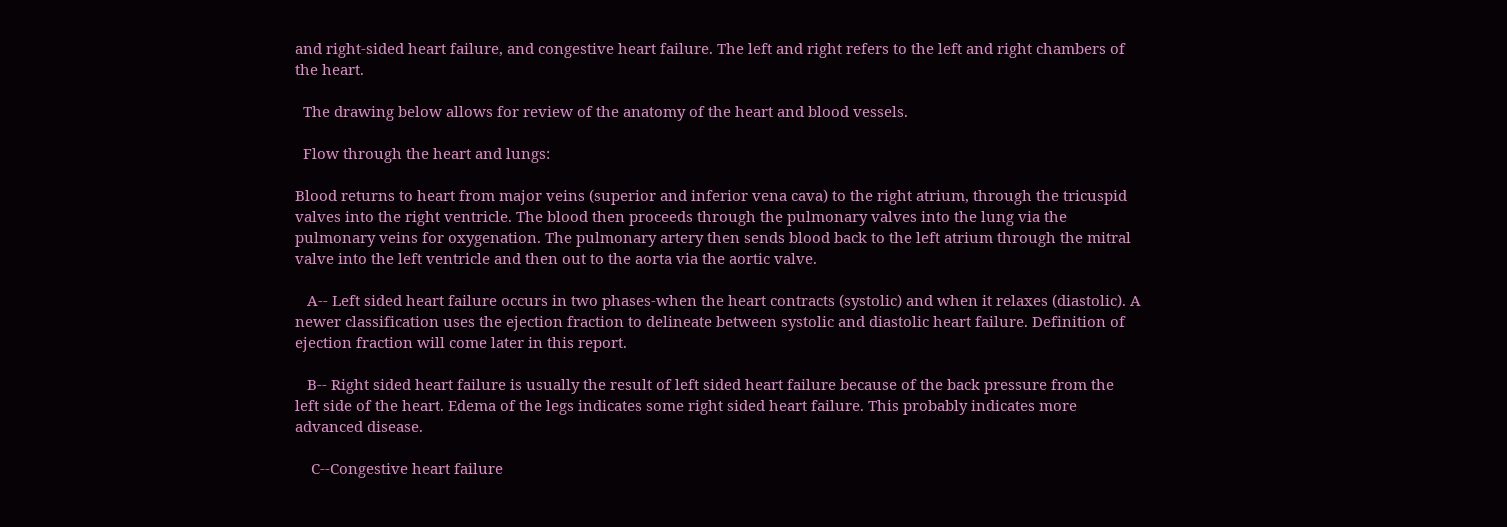and right-sided heart failure, and congestive heart failure. The left and right refers to the left and right chambers of the heart.

  The drawing below allows for review of the anatomy of the heart and blood vessels.

  Flow through the heart and lungs:

Blood returns to heart from major veins (superior and inferior vena cava) to the right atrium, through the tricuspid valves into the right ventricle. The blood then proceeds through the pulmonary valves into the lung via the pulmonary veins for oxygenation. The pulmonary artery then sends blood back to the left atrium through the mitral valve into the left ventricle and then out to the aorta via the aortic valve.

   A-- Left sided heart failure occurs in two phases-when the heart contracts (systolic) and when it relaxes (diastolic). A newer classification uses the ejection fraction to delineate between systolic and diastolic heart failure. Definition of ejection fraction will come later in this report.

   B-- Right sided heart failure is usually the result of left sided heart failure because of the back pressure from the left side of the heart. Edema of the legs indicates some right sided heart failure. This probably indicates more advanced disease.

    C--Congestive heart failure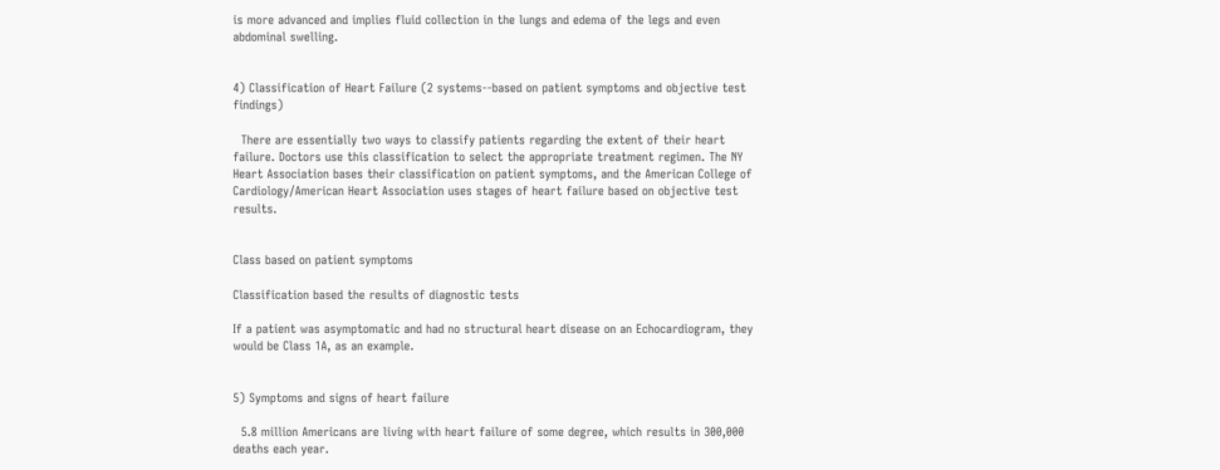is more advanced and implies fluid collection in the lungs and edema of the legs and even abdominal swelling.


4) Classification of Heart Failure (2 systems--based on patient symptoms and objective test findings)

  There are essentially two ways to classify patients regarding the extent of their heart failure. Doctors use this classification to select the appropriate treatment regimen. The NY Heart Association bases their classification on patient symptoms, and the American College of Cardiology/American Heart Association uses stages of heart failure based on objective test results.


Class based on patient symptoms

Classification based the results of diagnostic tests

If a patient was asymptomatic and had no structural heart disease on an Echocardiogram, they would be Class 1A, as an example.


5) Symptoms and signs of heart failure

  5.8 million Americans are living with heart failure of some degree, which results in 300,000 deaths each year.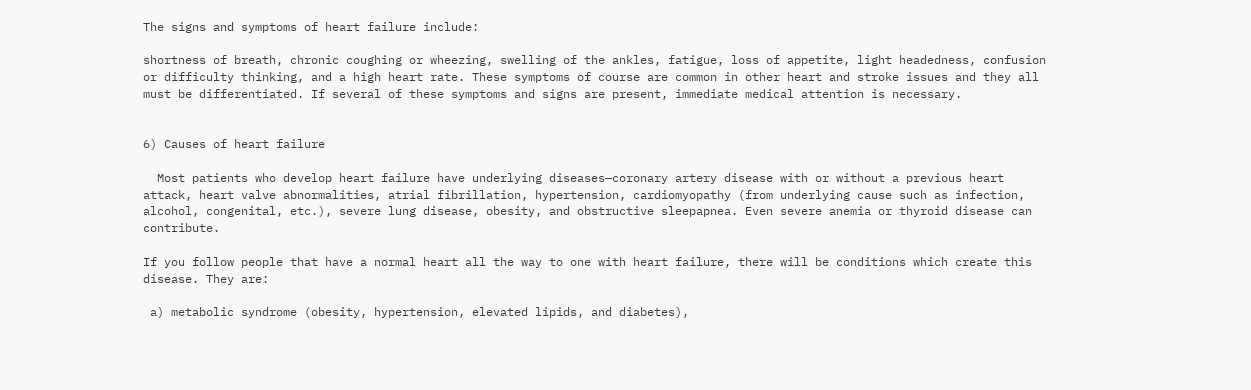The signs and symptoms of heart failure include:

shortness of breath, chronic coughing or wheezing, swelling of the ankles, fatigue, loss of appetite, light headedness, confusion or difficulty thinking, and a high heart rate. These symptoms of course are common in other heart and stroke issues and they all must be differentiated. If several of these symptoms and signs are present, immediate medical attention is necessary.


6) Causes of heart failure

  Most patients who develop heart failure have underlying diseases—coronary artery disease with or without a previous heart attack, heart valve abnormalities, atrial fibrillation, hypertension, cardiomyopathy (from underlying cause such as infection, alcohol, congenital, etc.), severe lung disease, obesity, and obstructive sleepapnea. Even severe anemia or thyroid disease can contribute.

If you follow people that have a normal heart all the way to one with heart failure, there will be conditions which create this disease. They are:

 a) metabolic syndrome (obesity, hypertension, elevated lipids, and diabetes),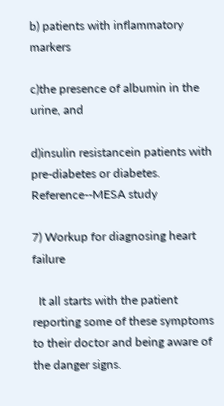b) patients with inflammatory markers

c)the presence of albumin in the urine, and

d)insulin resistancein patients with pre-diabetes or diabetes.  Reference--MESA study

7) Workup for diagnosing heart failure

  It all starts with the patient reporting some of these symptoms to their doctor and being aware of the danger signs.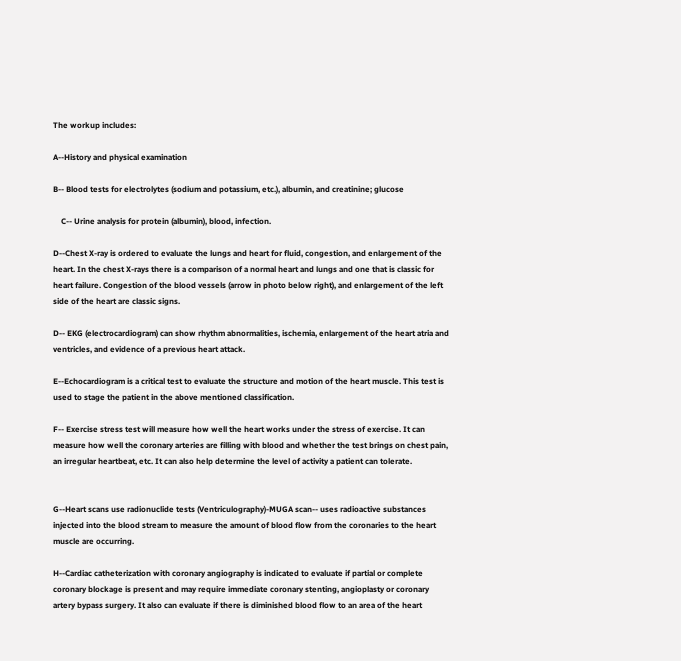The workup includes:

A--History and physical examination

B-- Blood tests for electrolytes (sodium and potassium, etc.), albumin, and creatinine; glucose

    C-- Urine analysis for protein (albumin), blood, infection.

D--Chest X-ray is ordered to evaluate the lungs and heart for fluid, congestion, and enlargement of the heart. In the chest X-rays there is a comparison of a normal heart and lungs and one that is classic for heart failure. Congestion of the blood vessels (arrow in photo below right), and enlargement of the left side of the heart are classic signs.

D-- EKG (electrocardiogram) can show rhythm abnormalities, ischemia, enlargement of the heart atria and ventricles, and evidence of a previous heart attack.

E--Echocardiogram is a critical test to evaluate the structure and motion of the heart muscle. This test is used to stage the patient in the above mentioned classification.

F-- Exercise stress test will measure how well the heart works under the stress of exercise. It can measure how well the coronary arteries are filling with blood and whether the test brings on chest pain, an irregular heartbeat, etc. It can also help determine the level of activity a patient can tolerate.


G--Heart scans use radionuclide tests (Ventriculography)-MUGA scan-- uses radioactive substances injected into the blood stream to measure the amount of blood flow from the coronaries to the heart muscle are occurring.

H--Cardiac catheterization with coronary angiography is indicated to evaluate if partial or complete coronary blockage is present and may require immediate coronary stenting, angioplasty or coronary artery bypass surgery. It also can evaluate if there is diminished blood flow to an area of the heart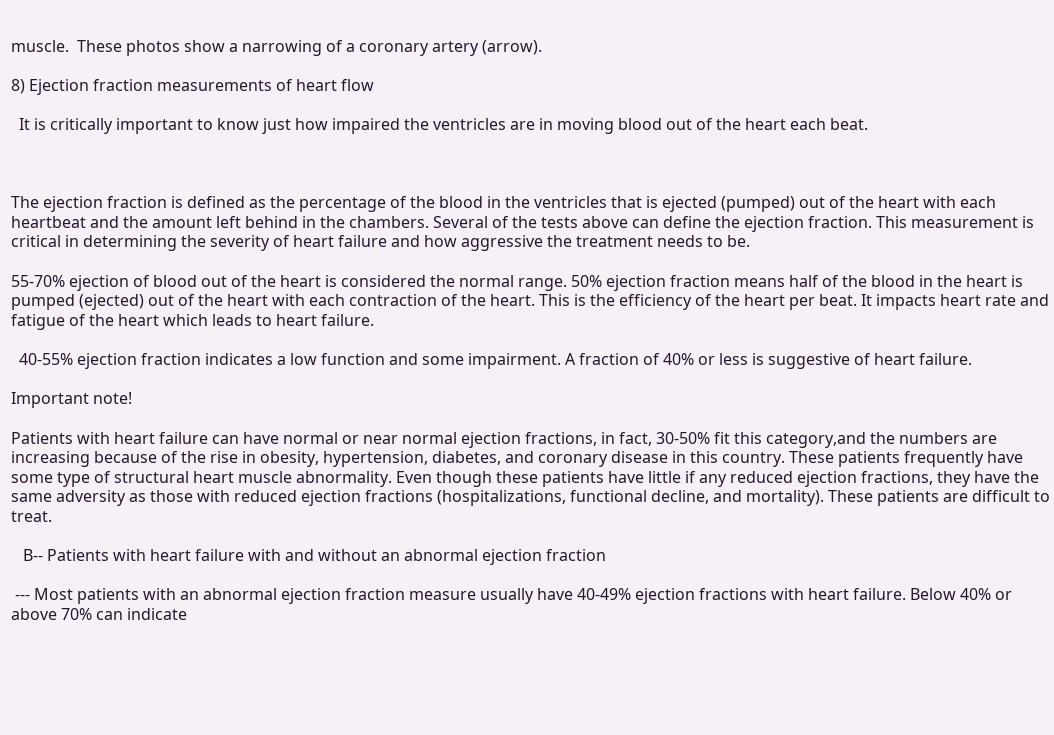muscle.  These photos show a narrowing of a coronary artery (arrow).

8) Ejection fraction measurements of heart flow

  It is critically important to know just how impaired the ventricles are in moving blood out of the heart each beat.



The ejection fraction is defined as the percentage of the blood in the ventricles that is ejected (pumped) out of the heart with each heartbeat and the amount left behind in the chambers. Several of the tests above can define the ejection fraction. This measurement is critical in determining the severity of heart failure and how aggressive the treatment needs to be.

55-70% ejection of blood out of the heart is considered the normal range. 50% ejection fraction means half of the blood in the heart is pumped (ejected) out of the heart with each contraction of the heart. This is the efficiency of the heart per beat. It impacts heart rate and fatigue of the heart which leads to heart failure.

  40-55% ejection fraction indicates a low function and some impairment. A fraction of 40% or less is suggestive of heart failure.

Important note!

Patients with heart failure can have normal or near normal ejection fractions, in fact, 30-50% fit this category,and the numbers are increasing because of the rise in obesity, hypertension, diabetes, and coronary disease in this country. These patients frequently have some type of structural heart muscle abnormality. Even though these patients have little if any reduced ejection fractions, they have the same adversity as those with reduced ejection fractions (hospitalizations, functional decline, and mortality). These patients are difficult to treat.

   B-- Patients with heart failure with and without an abnormal ejection fraction

 --- Most patients with an abnormal ejection fraction measure usually have 40-49% ejection fractions with heart failure. Below 40% or above 70% can indicate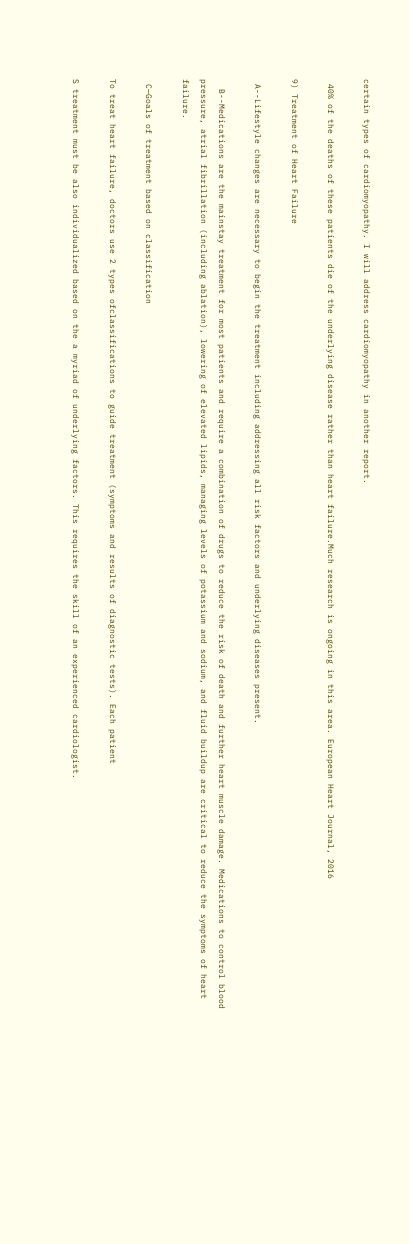certain types of cardiomyopathy. I will address cardiomyopathy in another report.

 40% of the deaths of these patients die of the underlying disease rather than heart failure.Much research is ongoing in this area. European Heart Journal, 2016

9) Treatment of Heart Failure

 A--Lifestyle changes are necessary to begin the treatment including addressing all risk factors and underlying diseases present.

  B--Medications are the mainstay treatment for most patients and require a combination of drugs to reduce the risk of death and further heart muscle damage. Medications to control blood pressure, atrial fibrillation (including ablation), lowering of elevated lipids, managing levels of potassium and sodium, and fluid buildup are critical to reduce the symptoms of heart failure.

 C—Goals of treatment based on classification

To treat heart failure, doctors use 2 types ofclassifications to guide treatment (symptoms and results of diagnostic tests). Each patient

S treatment must be also individualized based on the a myriad of underlying factors. This requires the skill of an experienced cardiologist.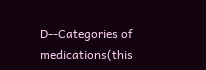D--Categories of medications(this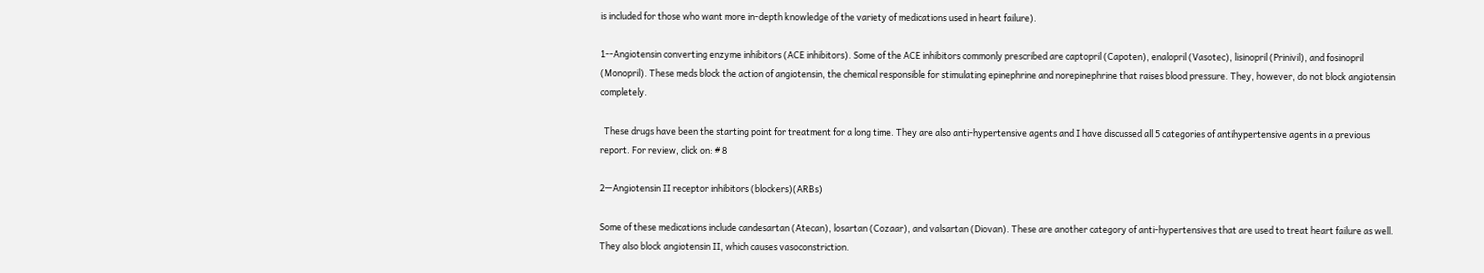is included for those who want more in-depth knowledge of the variety of medications used in heart failure).

1--Angiotensin converting enzyme inhibitors (ACE inhibitors). Some of the ACE inhibitors commonly prescribed are captopril (Capoten), enalopril (Vasotec), lisinopril (Prinivil), and fosinopril (Monopril). These meds block the action of angiotensin, the chemical responsible for stimulating epinephrine and norepinephrine that raises blood pressure. They, however, do not block angiotensin completely.

  These drugs have been the starting point for treatment for a long time. They are also anti-hypertensive agents and I have discussed all 5 categories of antihypertensive agents in a previous report. For review, click on: # 8

2—Angiotensin II receptor inhibitors (blockers)(ARBs)

Some of these medications include candesartan (Atecan), losartan (Cozaar), and valsartan (Diovan). These are another category of anti-hypertensives that are used to treat heart failure as well. They also block angiotensin II, which causes vasoconstriction.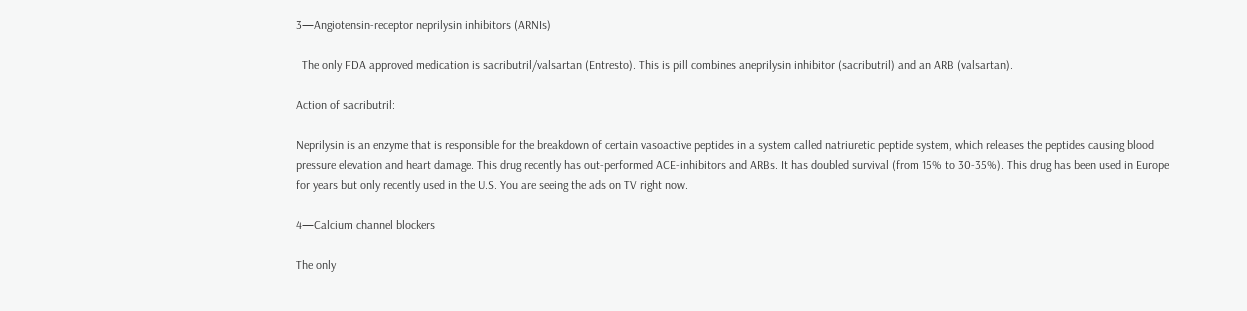3—Angiotensin-receptor neprilysin inhibitors (ARNIs)

  The only FDA approved medication is sacributril/valsartan (Entresto). This is pill combines aneprilysin inhibitor (sacributril) and an ARB (valsartan).

Action of sacributril:

Neprilysin is an enzyme that is responsible for the breakdown of certain vasoactive peptides in a system called natriuretic peptide system, which releases the peptides causing blood pressure elevation and heart damage. This drug recently has out-performed ACE-inhibitors and ARBs. It has doubled survival (from 15% to 30-35%). This drug has been used in Europe for years but only recently used in the U.S. You are seeing the ads on TV right now.

4—Calcium channel blockers

The only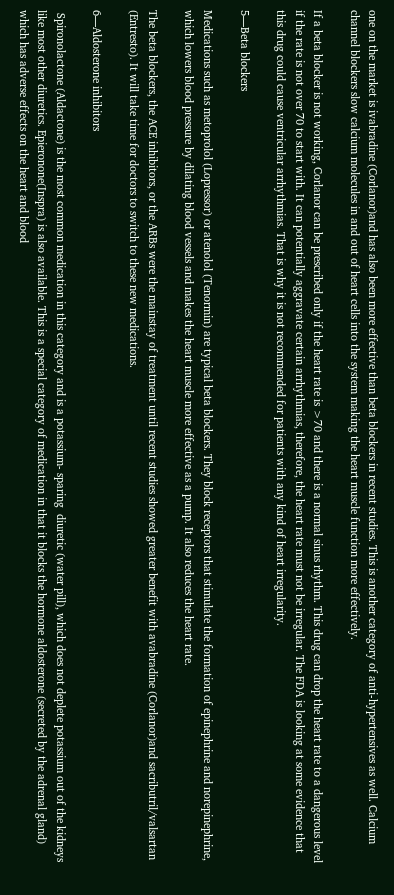one on the market is ivabradine (Corlanor)and has also been more effective than beta blockers in recent studies. This is another category of anti-hypertensives as well. Calcium channel blockers slow calcium molecules in and out of heart cells into the system making the heart muscle function more effectively.

If a beta blocker is not working, Corlanor can be prescribed only if the heart rate is >70 and there is a normal sinus rhythm. This drug can drop the heart rate to a dangerous level if the rate is not over 70 to start with. It can potentially aggravate certain arrhythmias, therefore, the heart rate must not be irregular. The FDA is looking at some evidence that this drug could cause ventricular arrhythmias. That is why it is not recommended for patients with any kind of heart irregularity.

5—Beta blockers

Medications such as metoprolol (Lopressor) or atenolol (Tenormin) are typical beta blockers. They block receptors that stimulate the formation of epinephrine and norepinephrine, which lowers blood pressure by dilating blood vessels and makes the heart muscle more effective as a pump. It also reduces the heart rate.

The beta blockers, the ACE inhibitors, or the ARBs were the mainstay of treatment until recent studies showed greater benefit with avabradine (Corlanor)and sacributril/valsartan (Entresto). It will take time for doctors to switch to these new medications.

6—Aldosterone inhibitors

 Spironolactone (Aldactone) is the most common medication in this category and is a potassium- sparing  diuretic (water pill), which does not deplete potassium out of the kidneys like most other diuretics. Epieronone(Inspra) is also available. This is a special category of medication in that it blocks the hormone aldosterone (secreted by the adrenal gland) which has adverse effects on the heart and blood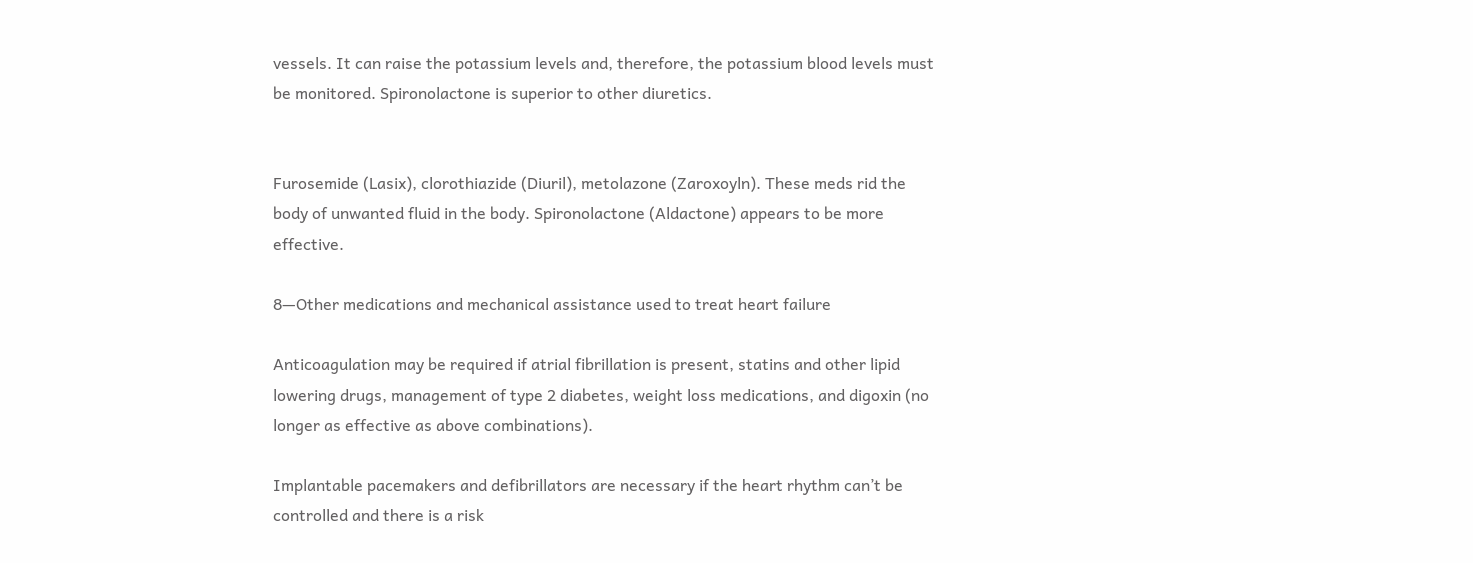vessels. It can raise the potassium levels and, therefore, the potassium blood levels must be monitored. Spironolactone is superior to other diuretics.


Furosemide (Lasix), clorothiazide (Diuril), metolazone (Zaroxoyln). These meds rid the body of unwanted fluid in the body. Spironolactone (Aldactone) appears to be more effective.

8—Other medications and mechanical assistance used to treat heart failure

Anticoagulation may be required if atrial fibrillation is present, statins and other lipid lowering drugs, management of type 2 diabetes, weight loss medications, and digoxin (no longer as effective as above combinations).

Implantable pacemakers and defibrillators are necessary if the heart rhythm can’t be controlled and there is a risk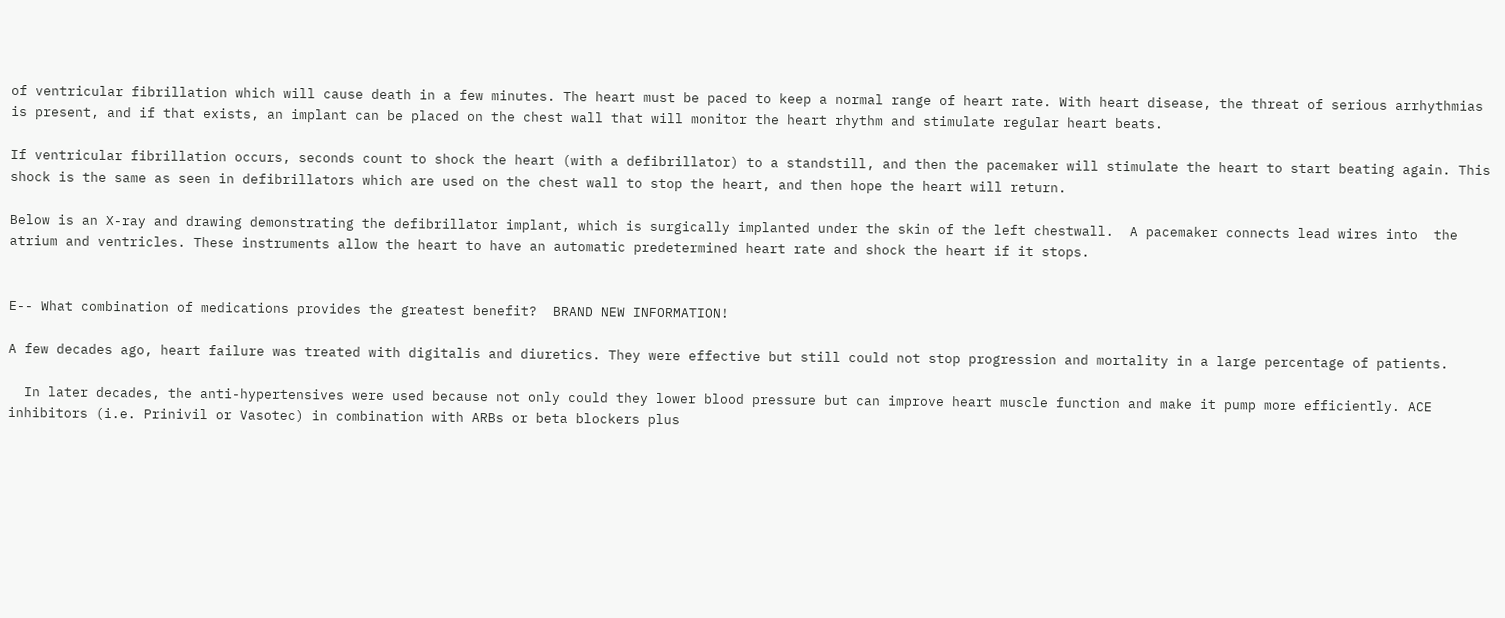of ventricular fibrillation which will cause death in a few minutes. The heart must be paced to keep a normal range of heart rate. With heart disease, the threat of serious arrhythmias is present, and if that exists, an implant can be placed on the chest wall that will monitor the heart rhythm and stimulate regular heart beats.

If ventricular fibrillation occurs, seconds count to shock the heart (with a defibrillator) to a standstill, and then the pacemaker will stimulate the heart to start beating again. This shock is the same as seen in defibrillators which are used on the chest wall to stop the heart, and then hope the heart will return.

Below is an X-ray and drawing demonstrating the defibrillator implant, which is surgically implanted under the skin of the left chestwall.  A pacemaker connects lead wires into  the atrium and ventricles. These instruments allow the heart to have an automatic predetermined heart rate and shock the heart if it stops.


E-- What combination of medications provides the greatest benefit?  BRAND NEW INFORMATION!

A few decades ago, heart failure was treated with digitalis and diuretics. They were effective but still could not stop progression and mortality in a large percentage of patients.

  In later decades, the anti-hypertensives were used because not only could they lower blood pressure but can improve heart muscle function and make it pump more efficiently. ACE inhibitors (i.e. Prinivil or Vasotec) in combination with ARBs or beta blockers plus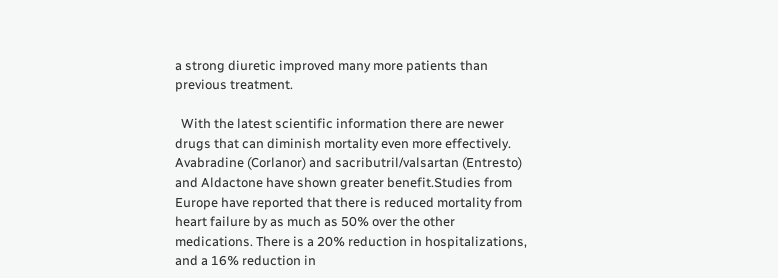a strong diuretic improved many more patients than previous treatment.

  With the latest scientific information there are newer drugs that can diminish mortality even more effectively. Avabradine (Corlanor) and sacributril/valsartan (Entresto) and Aldactone have shown greater benefit.Studies from Europe have reported that there is reduced mortality from heart failure by as much as 50% over the other medications. There is a 20% reduction in hospitalizations, and a 16% reduction in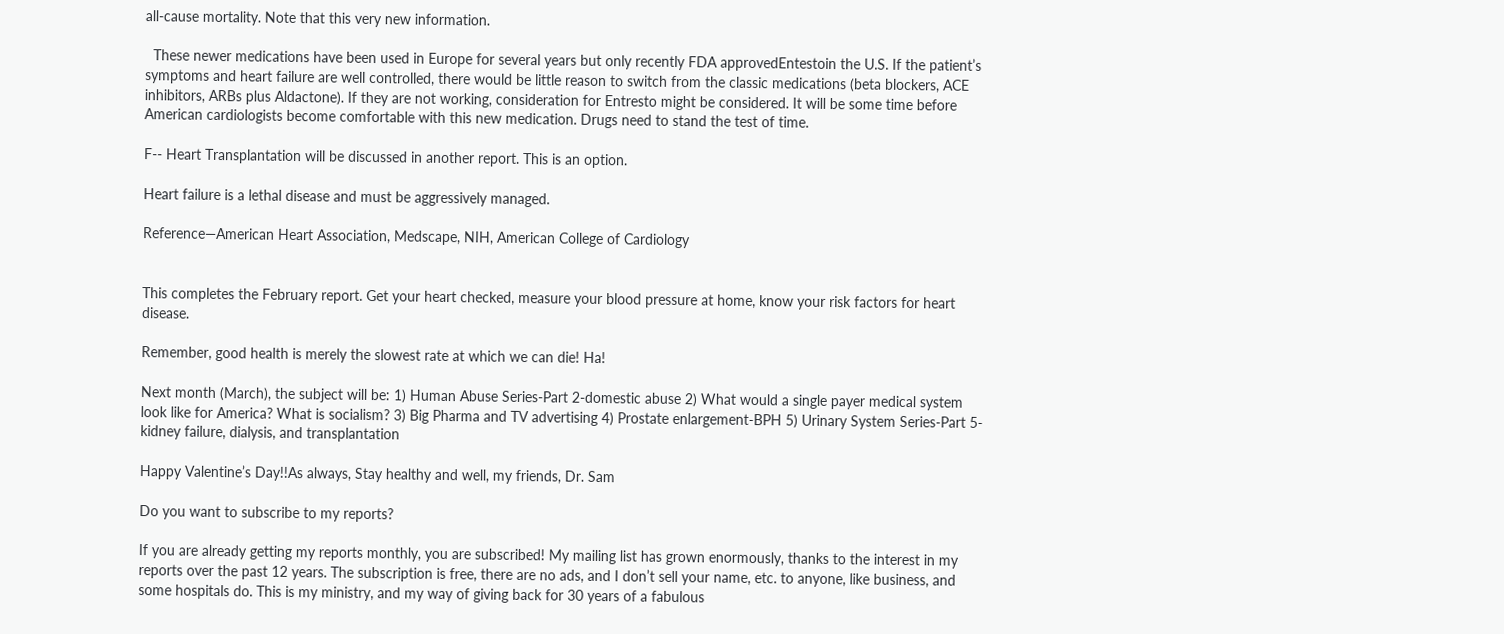all-cause mortality. Note that this very new information.

  These newer medications have been used in Europe for several years but only recently FDA approvedEntestoin the U.S. If the patient’s symptoms and heart failure are well controlled, there would be little reason to switch from the classic medications (beta blockers, ACE inhibitors, ARBs plus Aldactone). If they are not working, consideration for Entresto might be considered. It will be some time before American cardiologists become comfortable with this new medication. Drugs need to stand the test of time.

F-- Heart Transplantation will be discussed in another report. This is an option.

Heart failure is a lethal disease and must be aggressively managed.

Reference—American Heart Association, Medscape, NIH, American College of Cardiology


This completes the February report. Get your heart checked, measure your blood pressure at home, know your risk factors for heart disease.

Remember, good health is merely the slowest rate at which we can die! Ha!

Next month (March), the subject will be: 1) Human Abuse Series-Part 2-domestic abuse 2) What would a single payer medical system look like for America? What is socialism? 3) Big Pharma and TV advertising 4) Prostate enlargement-BPH 5) Urinary System Series-Part 5-kidney failure, dialysis, and transplantation

Happy Valentine’s Day!!As always, Stay healthy and well, my friends, Dr. Sam

Do you want to subscribe to my reports?

If you are already getting my reports monthly, you are subscribed! My mailing list has grown enormously, thanks to the interest in my reports over the past 12 years. The subscription is free, there are no ads, and I don’t sell your name, etc. to anyone, like business, and some hospitals do. This is my ministry, and my way of giving back for 30 years of a fabulous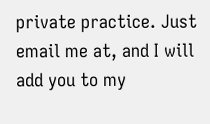private practice. Just email me at, and I will add you to my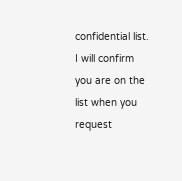confidential list. I will confirm you are on the list when you request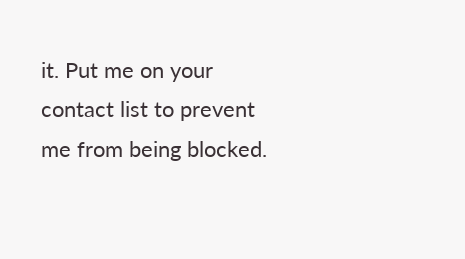it. Put me on your contact list to prevent me from being blocked.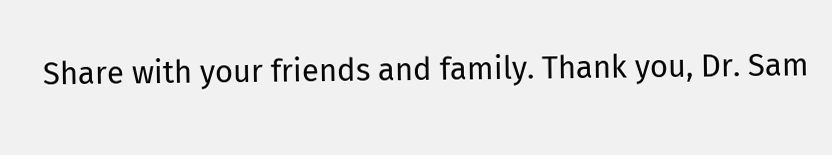Share with your friends and family. Thank you, Dr. Sam